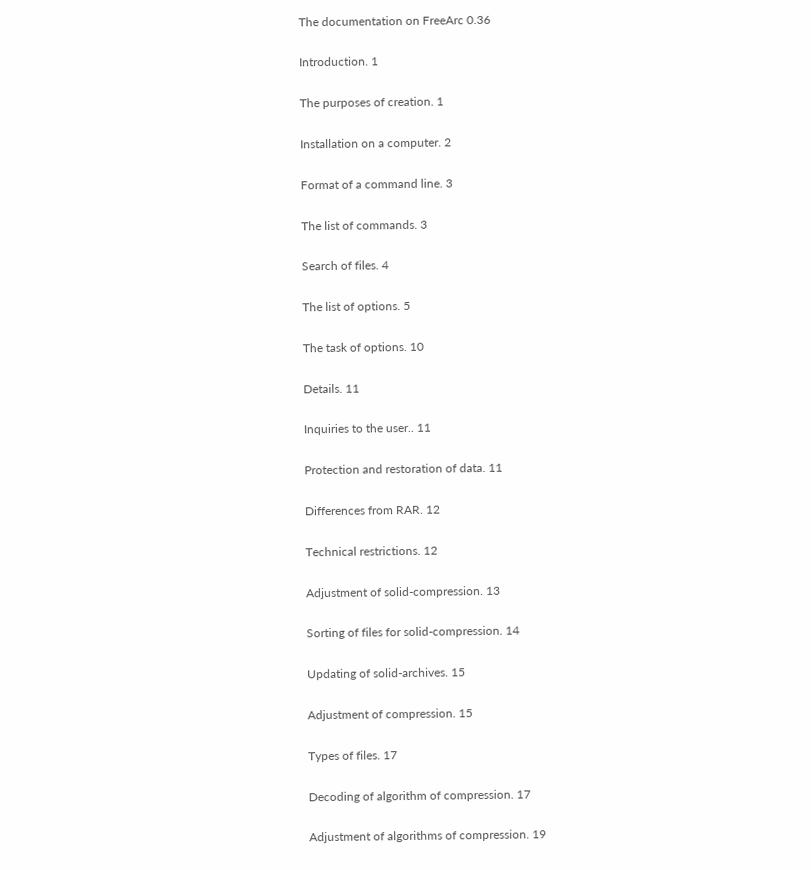The documentation on FreeArc 0.36

Introduction. 1

The purposes of creation. 1

Installation on a computer. 2

Format of a command line. 3

The list of commands. 3

Search of files. 4

The list of options. 5

The task of options. 10

Details. 11

Inquiries to the user.. 11

Protection and restoration of data. 11

Differences from RAR. 12

Technical restrictions. 12

Adjustment of solid-compression. 13

Sorting of files for solid-compression. 14

Updating of solid-archives. 15

Adjustment of compression. 15

Types of files. 17

Decoding of algorithm of compression. 17

Adjustment of algorithms of compression. 19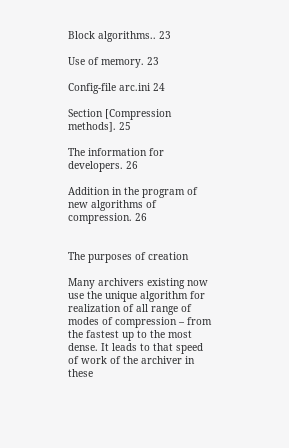Block algorithms.. 23

Use of memory. 23

Config-file arc.ini 24

Section [Compression methods]. 25

The information for developers. 26

Addition in the program of new algorithms of compression. 26


The purposes of creation

Many archivers existing now use the unique algorithm for realization of all range of modes of compression – from the fastest up to the most dense. It leads to that speed of work of the archiver in these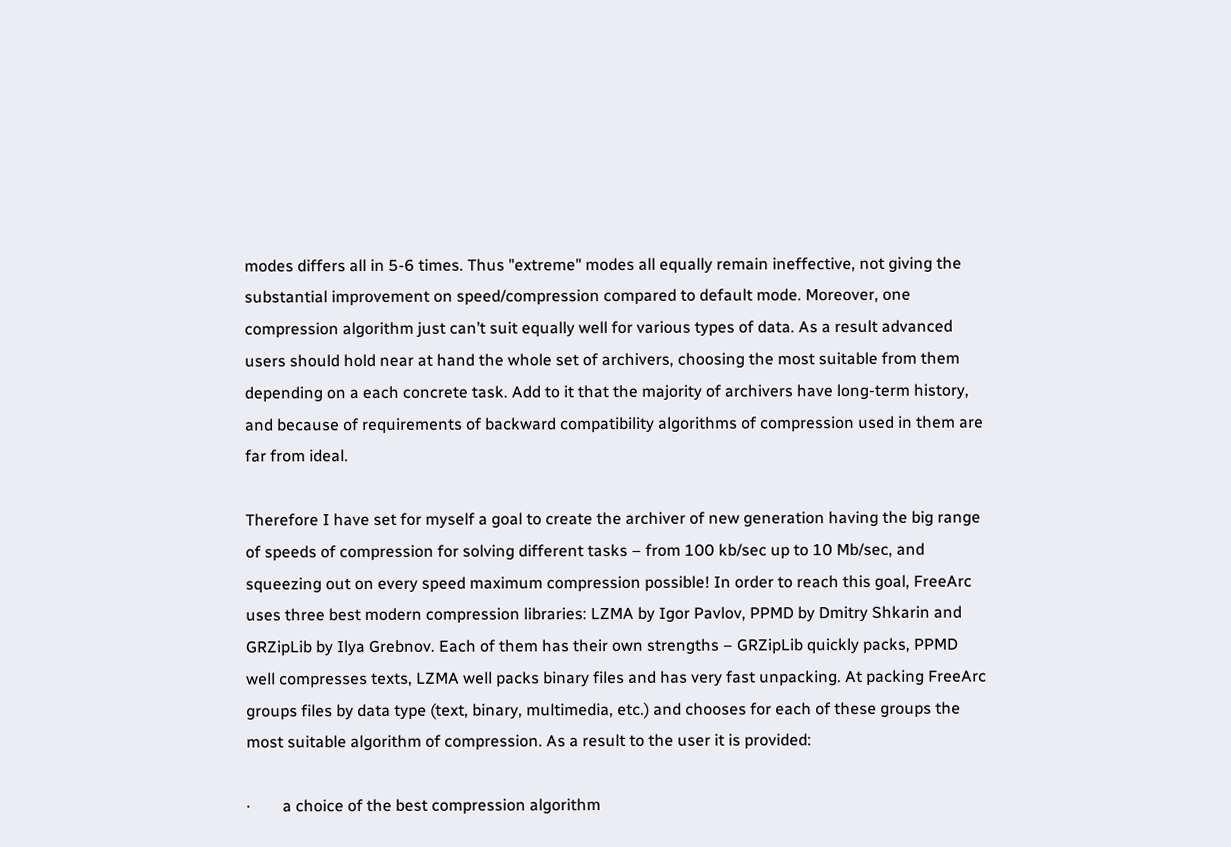modes differs all in 5-6 times. Thus "extreme" modes all equally remain ineffective, not giving the substantial improvement on speed/compression compared to default mode. Moreover, one compression algorithm just can’t suit equally well for various types of data. As a result advanced users should hold near at hand the whole set of archivers, choosing the most suitable from them depending on a each concrete task. Add to it that the majority of archivers have long-term history, and because of requirements of backward compatibility algorithms of compression used in them are far from ideal.

Therefore I have set for myself a goal to create the archiver of new generation having the big range of speeds of compression for solving different tasks – from 100 kb/sec up to 10 Mb/sec, and squeezing out on every speed maximum compression possible! In order to reach this goal, FreeArc uses three best modern compression libraries: LZMA by Igor Pavlov, PPMD by Dmitry Shkarin and GRZipLib by Ilya Grebnov. Each of them has their own strengths – GRZipLib quickly packs, PPMD well compresses texts, LZMA well packs binary files and has very fast unpacking. At packing FreeArc groups files by data type (text, binary, multimedia, etc.) and chooses for each of these groups the most suitable algorithm of compression. As a result to the user it is provided:

·        a choice of the best compression algorithm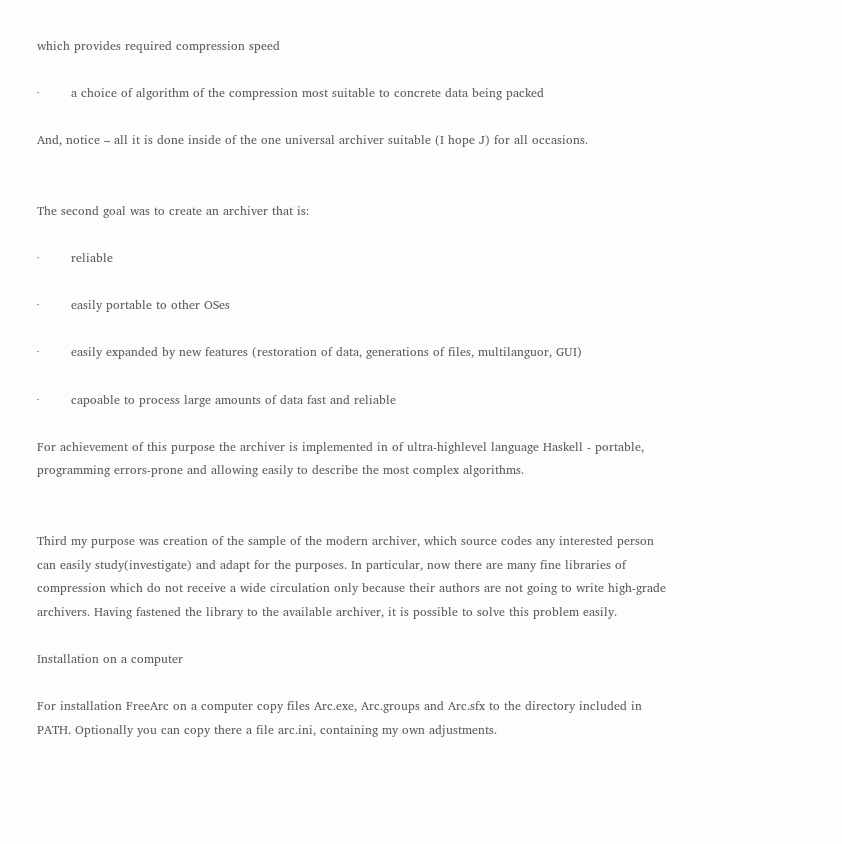which provides required compression speed

·        a choice of algorithm of the compression most suitable to concrete data being packed

And, notice – all it is done inside of the one universal archiver suitable (I hope J) for all occasions.


The second goal was to create an archiver that is:

·        reliable

·        easily portable to other OSes

·        easily expanded by new features (restoration of data, generations of files, multilanguor, GUI)

·        capoable to process large amounts of data fast and reliable

For achievement of this purpose the archiver is implemented in of ultra-highlevel language Haskell - portable, programming errors-prone and allowing easily to describe the most complex algorithms.


Third my purpose was creation of the sample of the modern archiver, which source codes any interested person can easily study(investigate) and adapt for the purposes. In particular, now there are many fine libraries of compression which do not receive a wide circulation only because their authors are not going to write high-grade archivers. Having fastened the library to the available archiver, it is possible to solve this problem easily.

Installation on a computer

For installation FreeArc on a computer copy files Arc.exe, Arc.groups and Arc.sfx to the directory included in PATH. Optionally you can copy there a file arc.ini, containing my own adjustments.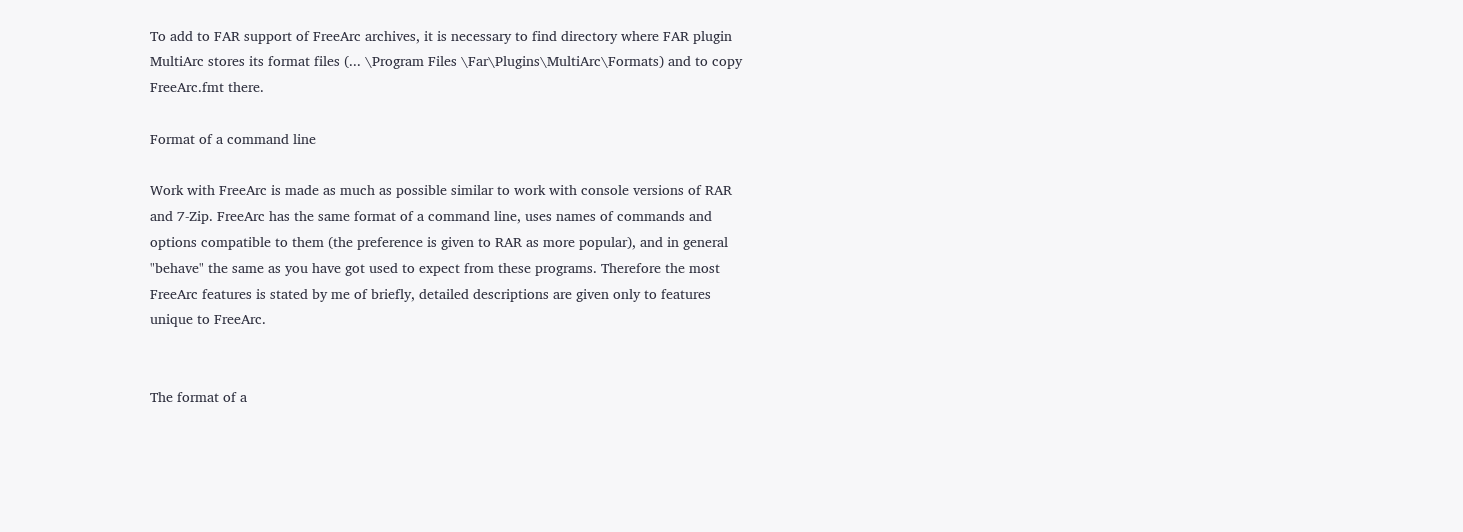To add to FAR support of FreeArc archives, it is necessary to find directory where FAR plugin MultiArc stores its format files (... \Program Files \Far\Plugins\MultiArc\Formats) and to copy FreeArc.fmt there.

Format of a command line

Work with FreeArc is made as much as possible similar to work with console versions of RAR and 7-Zip. FreeArc has the same format of a command line, uses names of commands and options compatible to them (the preference is given to RAR as more popular), and in general "behave" the same as you have got used to expect from these programs. Therefore the most FreeArc features is stated by me of briefly, detailed descriptions are given only to features unique to FreeArc.


The format of a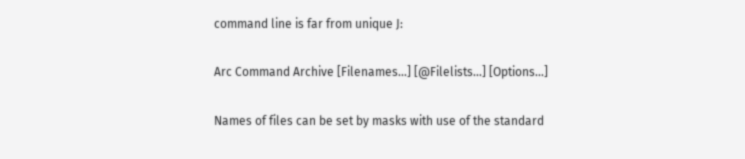command line is far from unique J:

Arc Command Archive [Filenames...] [@Filelists...] [Options...]

Names of files can be set by masks with use of the standard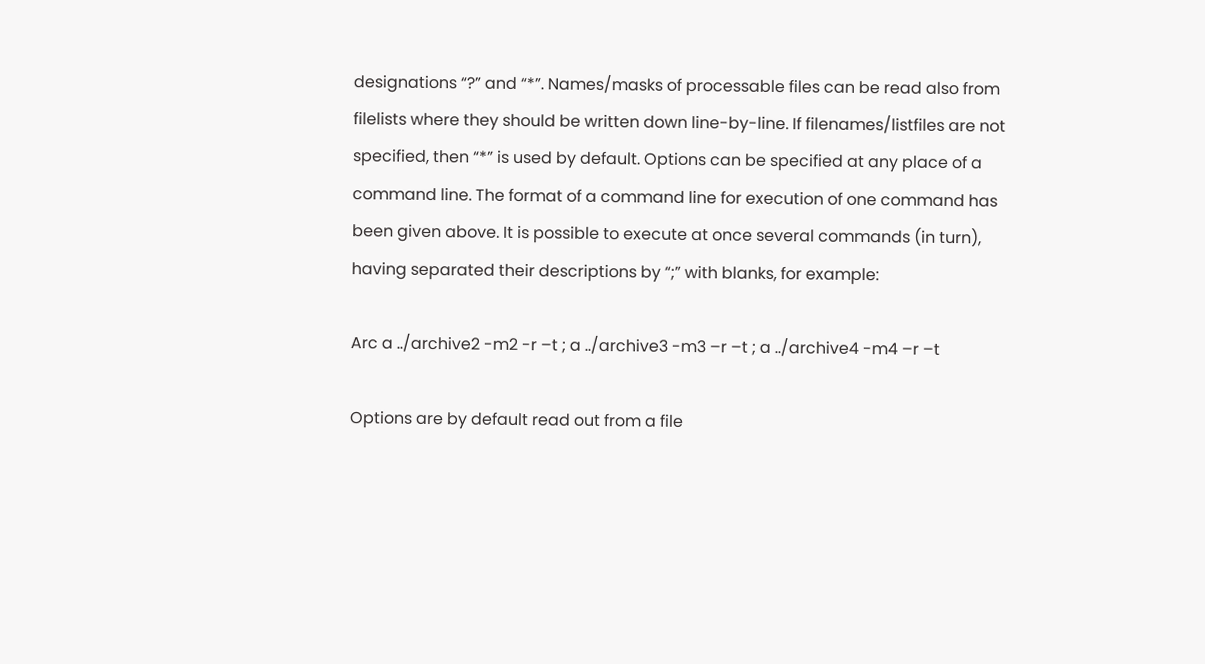designations “?” and “*”. Names/masks of processable files can be read also from filelists where they should be written down line-by-line. If filenames/listfiles are not specified, then “*” is used by default. Options can be specified at any place of a command line. The format of a command line for execution of one command has been given above. It is possible to execute at once several commands (in turn), having separated their descriptions by “;” with blanks, for example:

Arc a ../archive2 -m2 -r –t ; a ../archive3 -m3 –r –t ; a ../archive4 -m4 –r –t

Options are by default read out from a file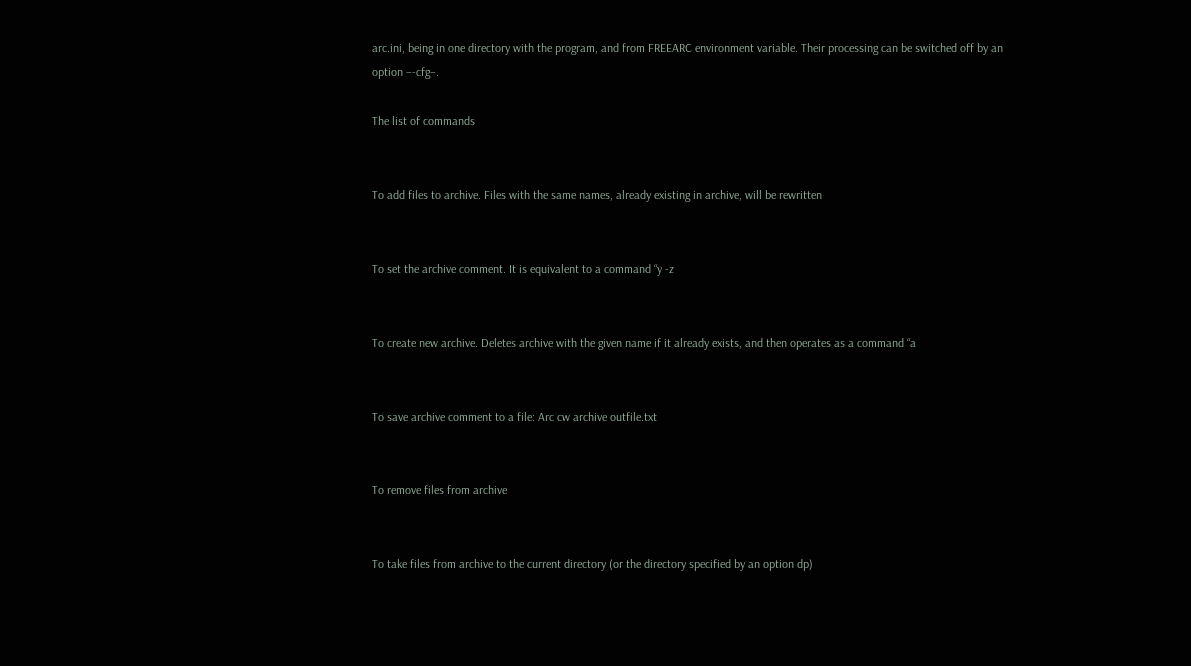arc.ini, being in one directory with the program, and from FREEARC environment variable. Their processing can be switched off by an option –-cfg–.

The list of commands


To add files to archive. Files with the same names, already existing in archive, will be rewritten


To set the archive comment. It is equivalent to a command “y -z


To create new archive. Deletes archive with the given name if it already exists, and then operates as a command “a


To save archive comment to a file: Arc cw archive outfile.txt


To remove files from archive


To take files from archive to the current directory (or the directory specified by an option dp)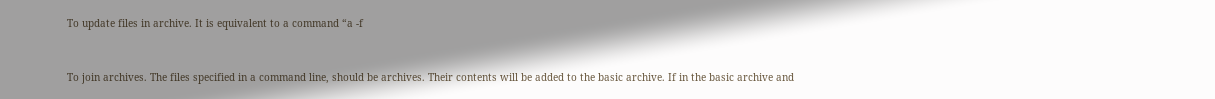To update files in archive. It is equivalent to a command “a -f


To join archives. The files specified in a command line, should be archives. Their contents will be added to the basic archive. If in the basic archive and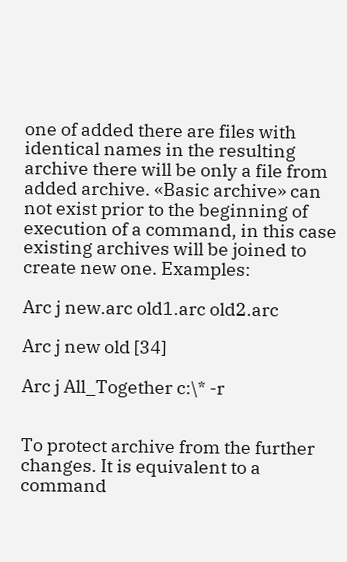one of added there are files with identical names in the resulting archive there will be only a file from added archive. «Basic archive» can not exist prior to the beginning of execution of a command, in this case existing archives will be joined to create new one. Examples:

Arc j new.arc old1.arc old2.arc

Arc j new old [34]

Arc j All_Together c:\* -r


To protect archive from the further changes. It is equivalent to a command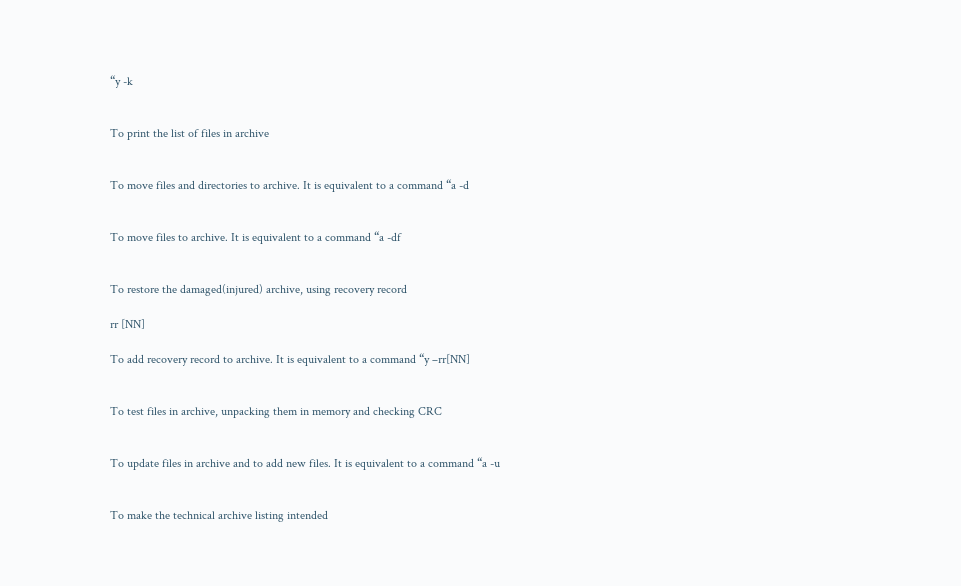“y -k


To print the list of files in archive


To move files and directories to archive. It is equivalent to a command “a -d


To move files to archive. It is equivalent to a command “a -df


To restore the damaged(injured) archive, using recovery record

rr [NN]

To add recovery record to archive. It is equivalent to a command “y –rr[NN]


To test files in archive, unpacking them in memory and checking CRC


To update files in archive and to add new files. It is equivalent to a command “a -u


To make the technical archive listing intended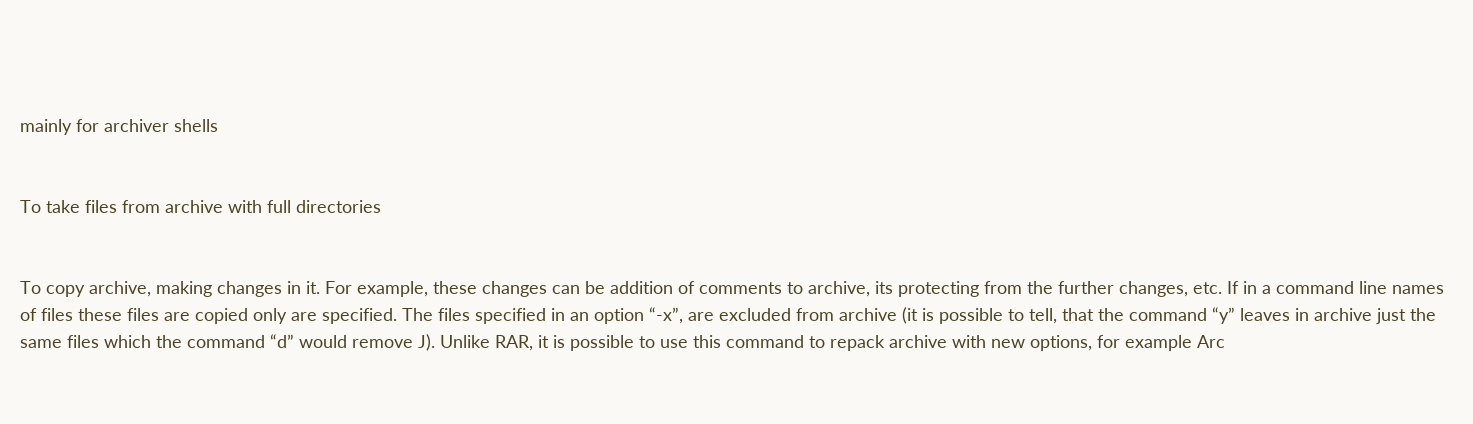mainly for archiver shells


To take files from archive with full directories


To copy archive, making changes in it. For example, these changes can be addition of comments to archive, its protecting from the further changes, etc. If in a command line names of files these files are copied only are specified. The files specified in an option “-x”, are excluded from archive (it is possible to tell, that the command “y” leaves in archive just the same files which the command “d” would remove J). Unlike RAR, it is possible to use this command to repack archive with new options, for example Arc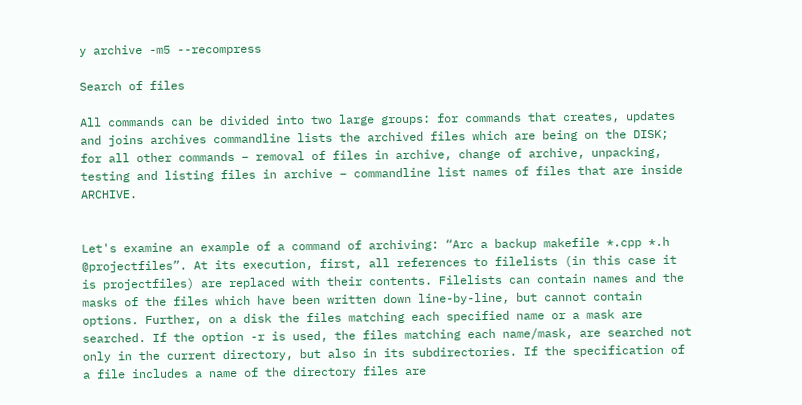y archive -m5 --recompress

Search of files

All commands can be divided into two large groups: for commands that creates, updates and joins archives commandline lists the archived files which are being on the DISK; for all other commands – removal of files in archive, change of archive, unpacking, testing and listing files in archive – commandline list names of files that are inside ARCHIVE.


Let's examine an example of a command of archiving: “Arc a backup makefile *.cpp *.h @projectfiles”. At its execution, first, all references to filelists (in this case it is projectfiles) are replaced with their contents. Filelists can contain names and the masks of the files which have been written down line-by-line, but cannot contain options. Further, on a disk the files matching each specified name or a mask are searched. If the option -r is used, the files matching each name/mask, are searched not only in the current directory, but also in its subdirectories. If the specification of a file includes a name of the directory files are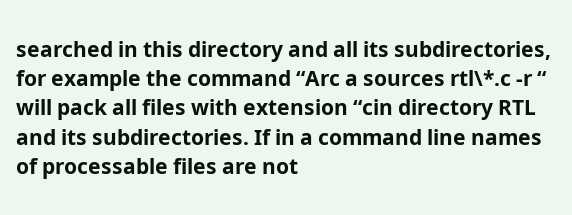searched in this directory and all its subdirectories, for example the command “Arc a sources rtl\*.c -r “ will pack all files with extension “cin directory RTL and its subdirectories. If in a command line names of processable files are not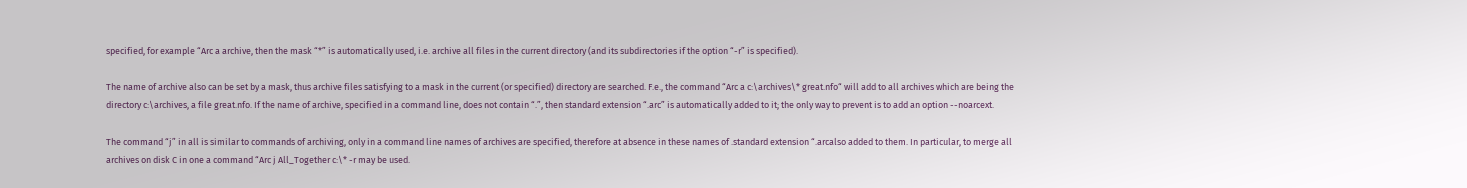specified, for example “Arc a archive, then the mask “*” is automatically used, i.e. archive all files in the current directory (and its subdirectories if the option “-r” is specified).

The name of archive also can be set by a mask, thus archive files satisfying to a mask in the current (or specified) directory are searched. F.e., the command “Arc a c:\archives\* great.nfo“ will add to all archives which are being the directory c:\archives, a file great.nfo. If the name of archive, specified in a command line, does not contain “.”, then standard extension “.arc” is automatically added to it; the only way to prevent is to add an option --noarcext.

The command “j” in all is similar to commands of archiving, only in a command line names of archives are specified, therefore at absence in these names of .standard extension “.arcalso added to them. In particular, to merge all archives on disk C in one a command “Arc j All_Together c:\* -r may be used.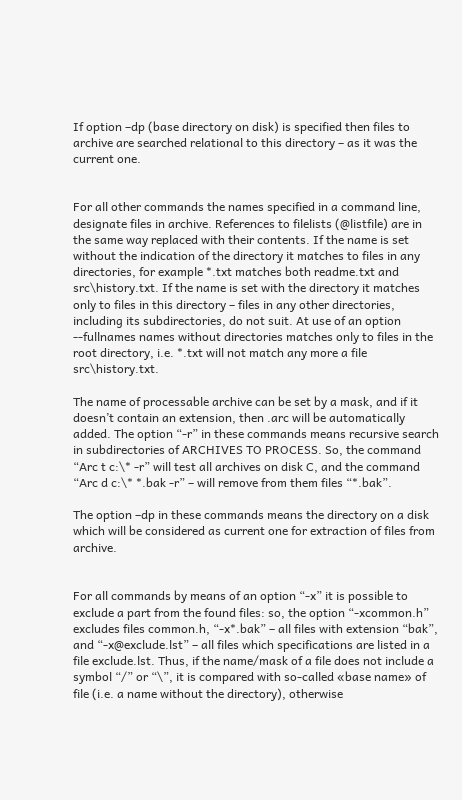If option –dp (base directory on disk) is specified then files to archive are searched relational to this directory – as it was the current one.


For all other commands the names specified in a command line, designate files in archive. References to filelists (@listfile) are in the same way replaced with their contents. If the name is set without the indication of the directory it matches to files in any directories, for example *.txt matches both readme.txt and src\history.txt. If the name is set with the directory it matches only to files in this directory – files in any other directories, including its subdirectories, do not suit. At use of an option --fullnames names without directories matches only to files in the root directory, i.e. *.txt will not match any more a file src\history.txt.

The name of processable archive can be set by a mask, and if it doesn’t contain an extension, then .arc will be automatically added. The option “-r” in these commands means recursive search in subdirectories of ARCHIVES TO PROCESS. So, the command “Arc t c:\* -r” will test all archives on disk C, and the command “Arc d c:\* *.bak -r” – will remove from them files “*.bak”.

The option –dp in these commands means the directory on a disk which will be considered as current one for extraction of files from archive.


For all commands by means of an option “-x” it is possible to exclude a part from the found files: so, the option “-xcommon.h” excludes files common.h, “-x*.bak” – all files with extension “bak”, and “-x@exclude.lst” – all files which specifications are listed in a file exclude.lst. Thus, if the name/mask of a file does not include a symbol “/” or “\”, it is compared with so-called «base name» of file (i.e. a name without the directory), otherwise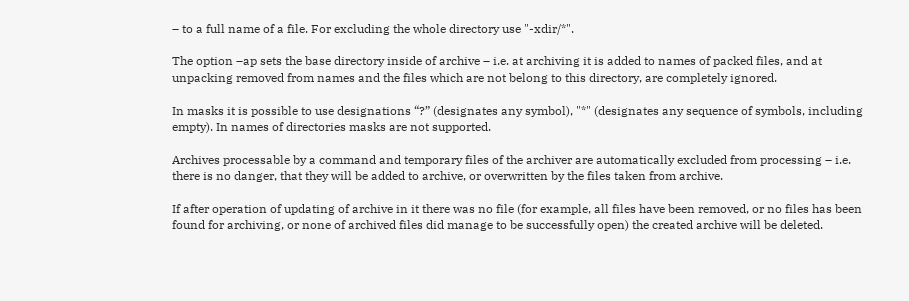– to a full name of a file. For excluding the whole directory use "-xdir/*".

The option –ap sets the base directory inside of archive – i.e. at archiving it is added to names of packed files, and at unpacking removed from names and the files which are not belong to this directory, are completely ignored.

In masks it is possible to use designations “?” (designates any symbol), "*" (designates any sequence of symbols, including empty). In names of directories masks are not supported.

Archives processable by a command and temporary files of the archiver are automatically excluded from processing – i.e. there is no danger, that they will be added to archive, or overwritten by the files taken from archive.

If after operation of updating of archive in it there was no file (for example, all files have been removed, or no files has been found for archiving, or none of archived files did manage to be successfully open) the created archive will be deleted.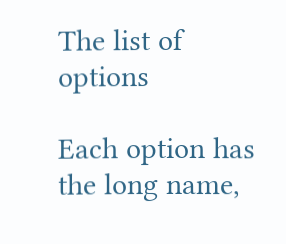The list of options

Each option has the long name,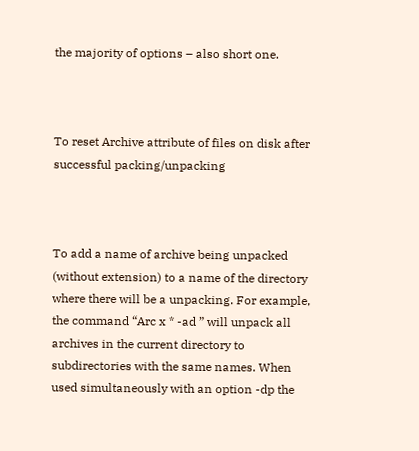the majority of options – also short one.



To reset Archive attribute of files on disk after successful packing/unpacking



To add a name of archive being unpacked (without extension) to a name of the directory where there will be a unpacking. For example, the command “Arc x * -ad ” will unpack all archives in the current directory to subdirectories with the same names. When used simultaneously with an option -dp the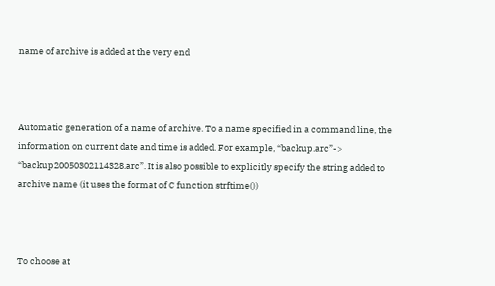name of archive is added at the very end



Automatic generation of a name of archive. To a name specified in a command line, the information on current date and time is added. For example, “backup.arc”-> “backup20050302114328.arc”. It is also possible to explicitly specify the string added to archive name (it uses the format of C function strftime())



To choose at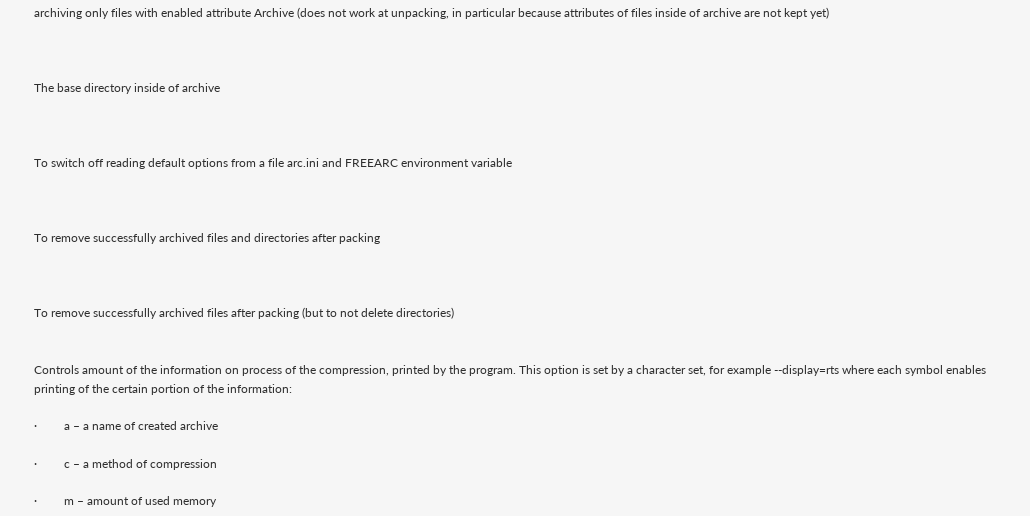archiving only files with enabled attribute Archive (does not work at unpacking, in particular because attributes of files inside of archive are not kept yet)



The base directory inside of archive



To switch off reading default options from a file arc.ini and FREEARC environment variable



To remove successfully archived files and directories after packing



To remove successfully archived files after packing (but to not delete directories)


Controls amount of the information on process of the compression, printed by the program. This option is set by a character set, for example --display=rts where each symbol enables printing of the certain portion of the information:

·         a – a name of created archive

·         c – a method of compression

·         m – amount of used memory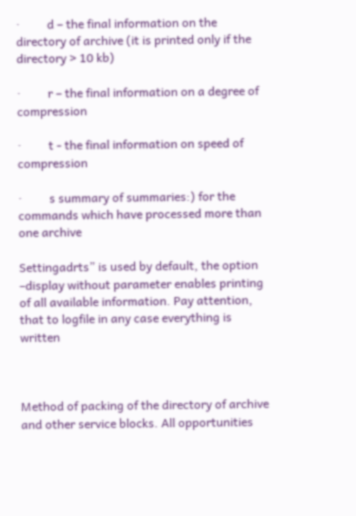·         d – the final information on the directory of archive (it is printed only if the directory > 10 kb)

·         r – the final information on a degree of compression

·         t - the final information on speed of compression

·         s summary of summaries:) for the commands which have processed more than one archive

Settingadrts” is used by default, the option –display without parameter enables printing of all available information. Pay attention, that to logfile in any case everything is written



Method of packing of the directory of archive and other service blocks. All opportunities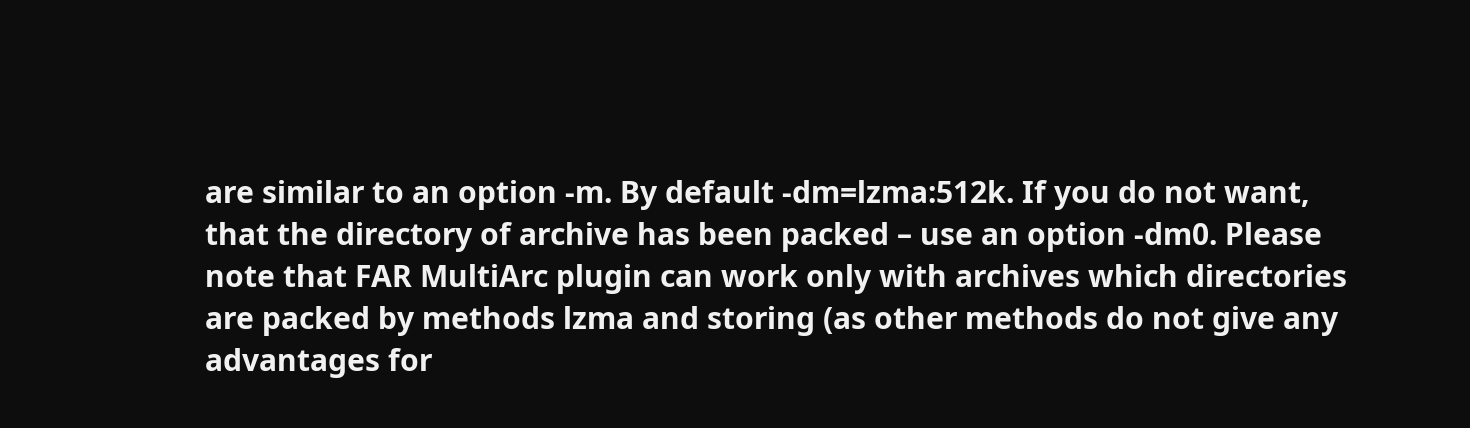are similar to an option -m. By default -dm=lzma:512k. If you do not want, that the directory of archive has been packed – use an option -dm0. Please note that FAR MultiArc plugin can work only with archives which directories are packed by methods lzma and storing (as other methods do not give any advantages for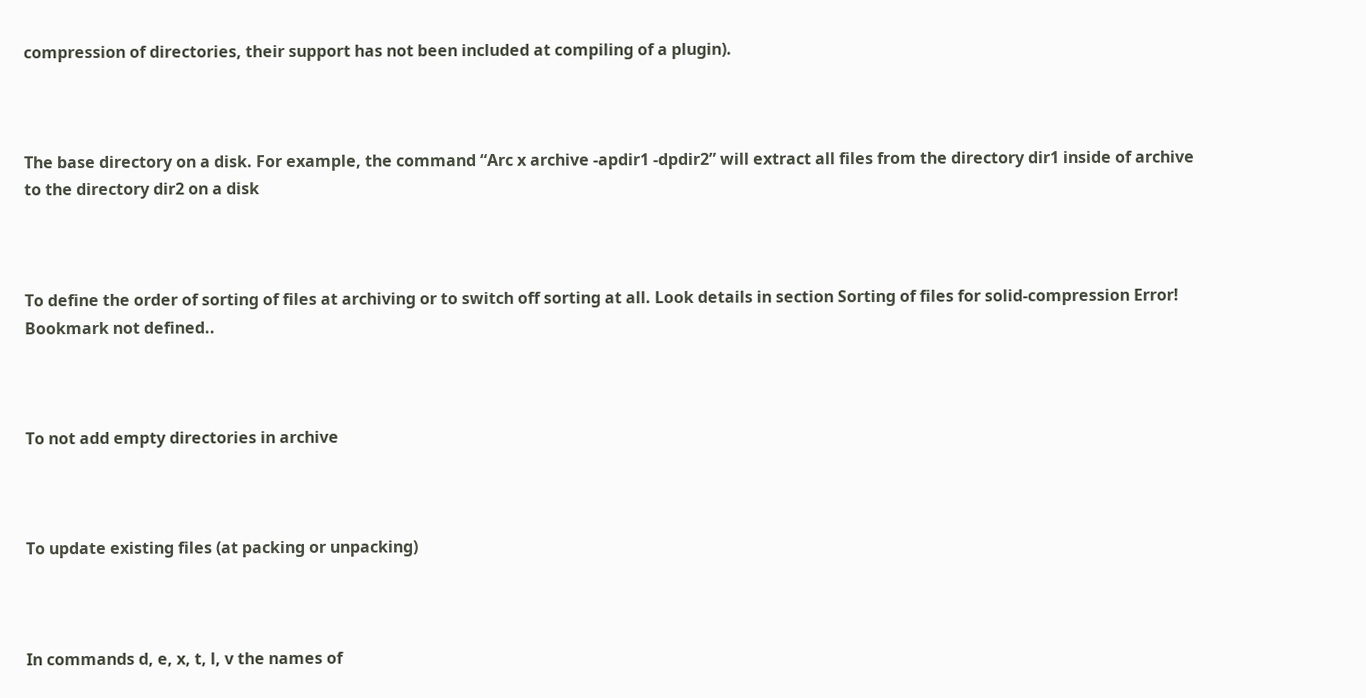compression of directories, their support has not been included at compiling of a plugin).



The base directory on a disk. For example, the command “Arc x archive -apdir1 -dpdir2” will extract all files from the directory dir1 inside of archive to the directory dir2 on a disk



To define the order of sorting of files at archiving or to switch off sorting at all. Look details in section Sorting of files for solid-compression Error! Bookmark not defined..



To not add empty directories in archive



To update existing files (at packing or unpacking)



In commands d, e, x, t, l, v the names of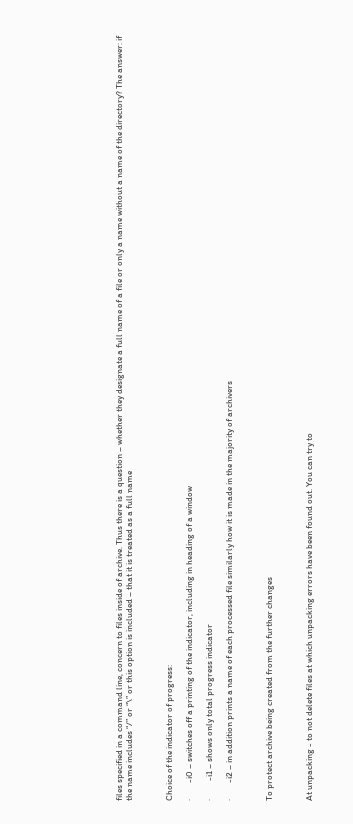files specified in a command line, concern to files inside of archive. Thus there is a question – whether they designate a full name of a file or only a name without a name of the directory? The answer: if the name includes “/” or “\” or this option is included – that it is treated as a full name



Choice of the indicator of progress:

·        -i0 – switches off a printing of the indicator, including in heading of a window

·         -i1 – shows only total progress indicator

·        -i2 – in addition prints a name of each processed file similarly how it is made in the majority of archivers



To protect archive being created from the further changes



At unpacking - to not delete files at which unpacking errors have been found out. You can try to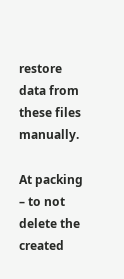restore data from these files manually.

At packing – to not delete the created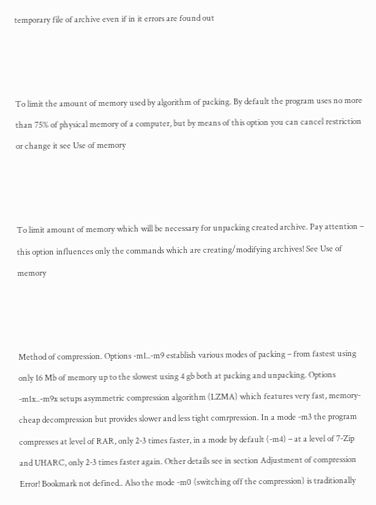temporary file of archive even if in it errors are found out



To limit the amount of memory used by algorithm of packing. By default the program uses no more than 75% of physical memory of a computer, but by means of this option you can cancel restriction or change it see Use of memory



To limit amount of memory which will be necessary for unpacking created archive. Pay attention – this option influences only the commands which are creating/modifying archives! See Use of memory



Method of compression. Options -m1..-m9 establish various modes of packing – from fastest using only 16 Mb of memory up to the slowest using 4 gb both at packing and unpacking. Options -m1x..-m9x setups asymmetric compression algorithm (LZMA) which features very fast, memory-cheap decompression but provides slower and less tight comrpression. In a mode -m3 the program compresses at level of RAR, only 2-3 times faster, in a mode by default (-m4) – at a level of 7-Zip and UHARC, only 2-3 times faster again. Other details see in section Adjustment of compression Error! Bookmark not defined.. Also the mode -m0 (switching off the compression) is traditionally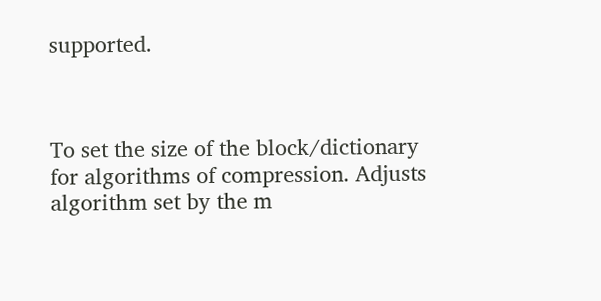supported.



To set the size of the block/dictionary for algorithms of compression. Adjusts algorithm set by the m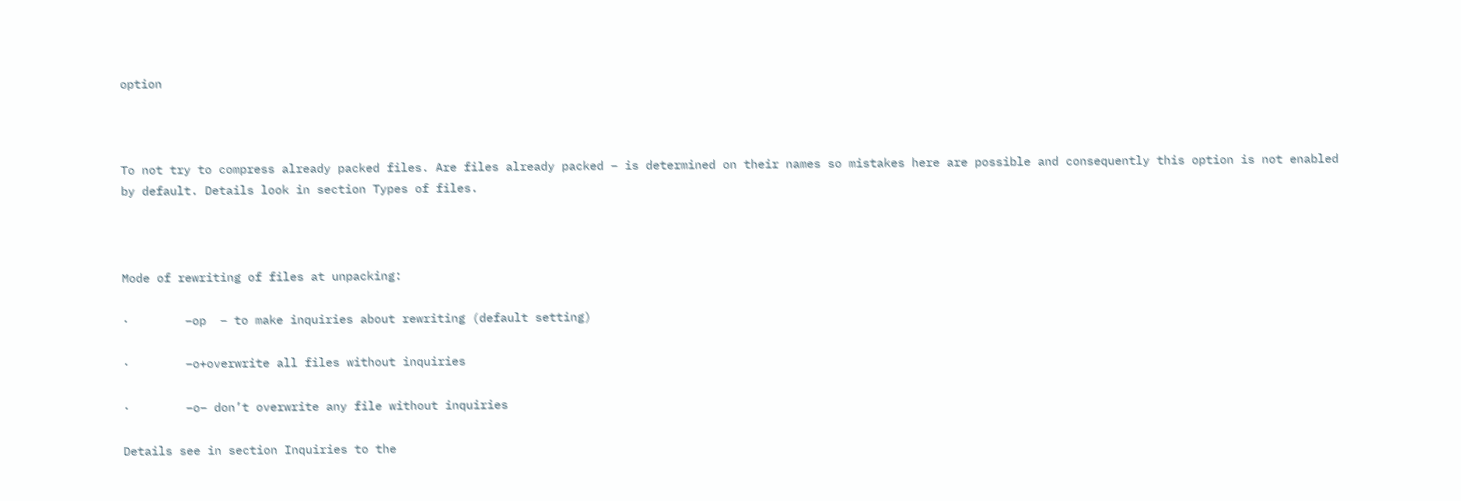option



To not try to compress already packed files. Are files already packed – is determined on their names so mistakes here are possible and consequently this option is not enabled by default. Details look in section Types of files.



Mode of rewriting of files at unpacking:

·        –op  – to make inquiries about rewriting (default setting)

·        –o+overwrite all files without inquiries

·        –o– don’t overwrite any file without inquiries

Details see in section Inquiries to the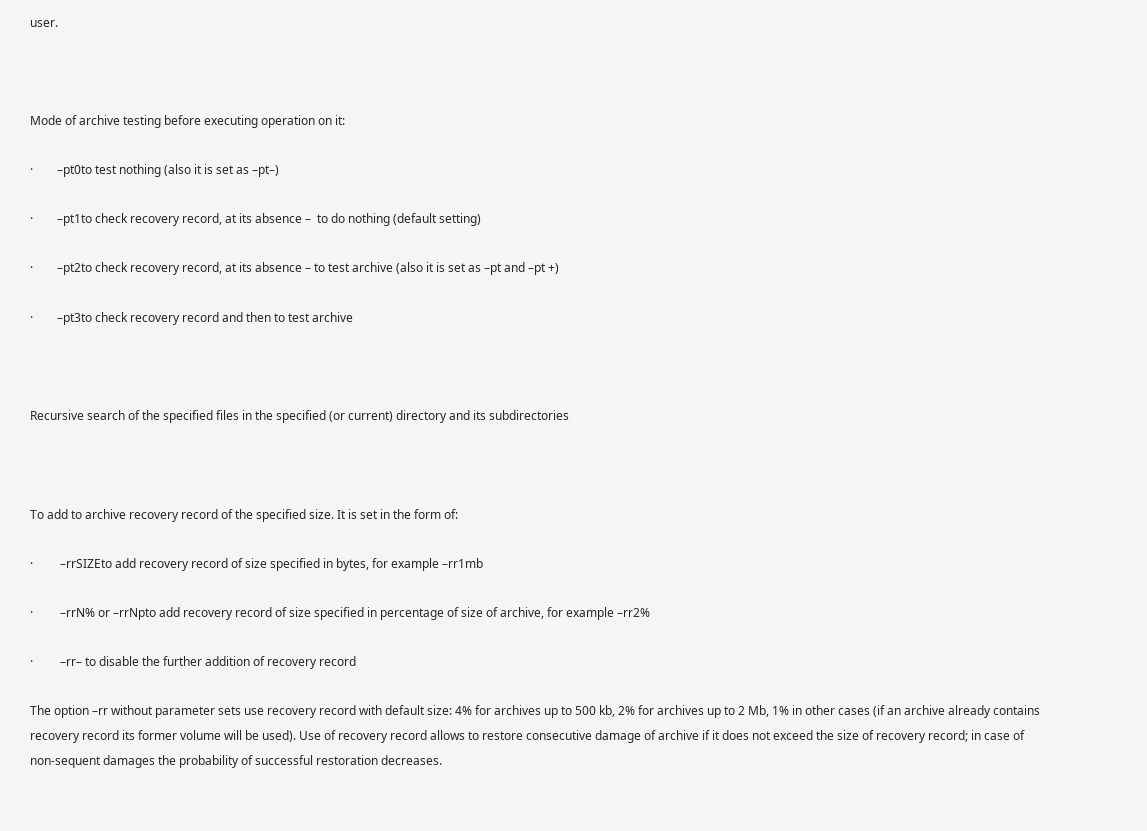user.



Mode of archive testing before executing operation on it:

·        –pt0to test nothing (also it is set as –pt–)

·        –pt1to check recovery record, at its absence –  to do nothing (default setting)

·        –pt2to check recovery record, at its absence – to test archive (also it is set as –pt and –pt +)

·        –pt3to check recovery record and then to test archive



Recursive search of the specified files in the specified (or current) directory and its subdirectories



To add to archive recovery record of the specified size. It is set in the form of:

·         –rrSIZEto add recovery record of size specified in bytes, for example –rr1mb

·         –rrN% or –rrNpto add recovery record of size specified in percentage of size of archive, for example –rr2%

·         –rr– to disable the further addition of recovery record

The option –rr without parameter sets use recovery record with default size: 4% for archives up to 500 kb, 2% for archives up to 2 Mb, 1% in other cases (if an archive already contains recovery record its former volume will be used). Use of recovery record allows to restore consecutive damage of archive if it does not exceed the size of recovery record; in case of non-sequent damages the probability of successful restoration decreases.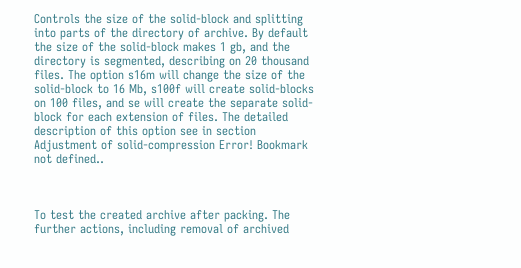Controls the size of the solid-block and splitting into parts of the directory of archive. By default the size of the solid-block makes 1 gb, and the directory is segmented, describing on 20 thousand files. The option s16m will change the size of the solid-block to 16 Mb, s100f will create solid-blocks on 100 files, and se will create the separate solid-block for each extension of files. The detailed description of this option see in section Adjustment of solid-compression Error! Bookmark not defined..



To test the created archive after packing. The further actions, including removal of archived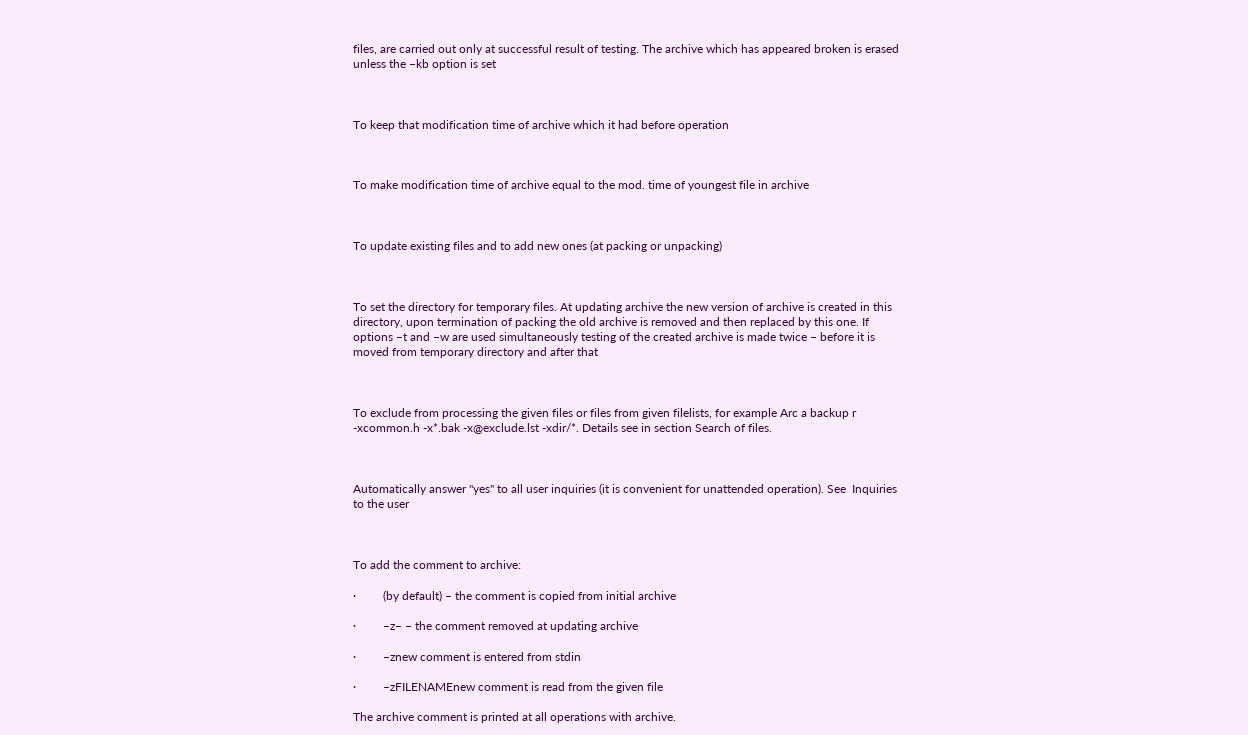files, are carried out only at successful result of testing. The archive which has appeared broken is erased unless the –kb option is set



To keep that modification time of archive which it had before operation



To make modification time of archive equal to the mod. time of youngest file in archive



To update existing files and to add new ones (at packing or unpacking)



To set the directory for temporary files. At updating archive the new version of archive is created in this directory, upon termination of packing the old archive is removed and then replaced by this one. If options –t and –w are used simultaneously testing of the created archive is made twice – before it is moved from temporary directory and after that



To exclude from processing the given files or files from given filelists, for example Arc a backup r -xcommon.h -x*.bak -x@exclude.lst -xdir/*. Details see in section Search of files.



Automatically answer "yes" to all user inquiries (it is convenient for unattended operation). See  Inquiries to the user



To add the comment to archive:

·         (by default) – the comment is copied from initial archive

·         –z– – the comment removed at updating archive

·         –znew comment is entered from stdin

·         –zFILENAMEnew comment is read from the given file

The archive comment is printed at all operations with archive.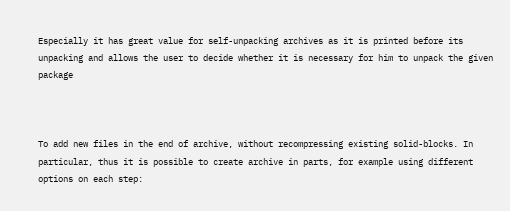Especially it has great value for self-unpacking archives as it is printed before its unpacking and allows the user to decide whether it is necessary for him to unpack the given package



To add new files in the end of archive, without recompressing existing solid-blocks. In particular, thus it is possible to create archive in parts, for example using different options on each step: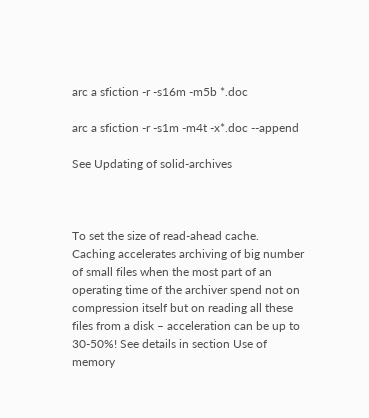arc a sfiction -r -s16m -m5b *.doc

arc a sfiction -r -s1m -m4t -x*.doc --append

See Updating of solid-archives



To set the size of read-ahead cache. Caching accelerates archiving of big number of small files when the most part of an operating time of the archiver spend not on compression itself but on reading all these files from a disk – acceleration can be up to 30-50%! See details in section Use of memory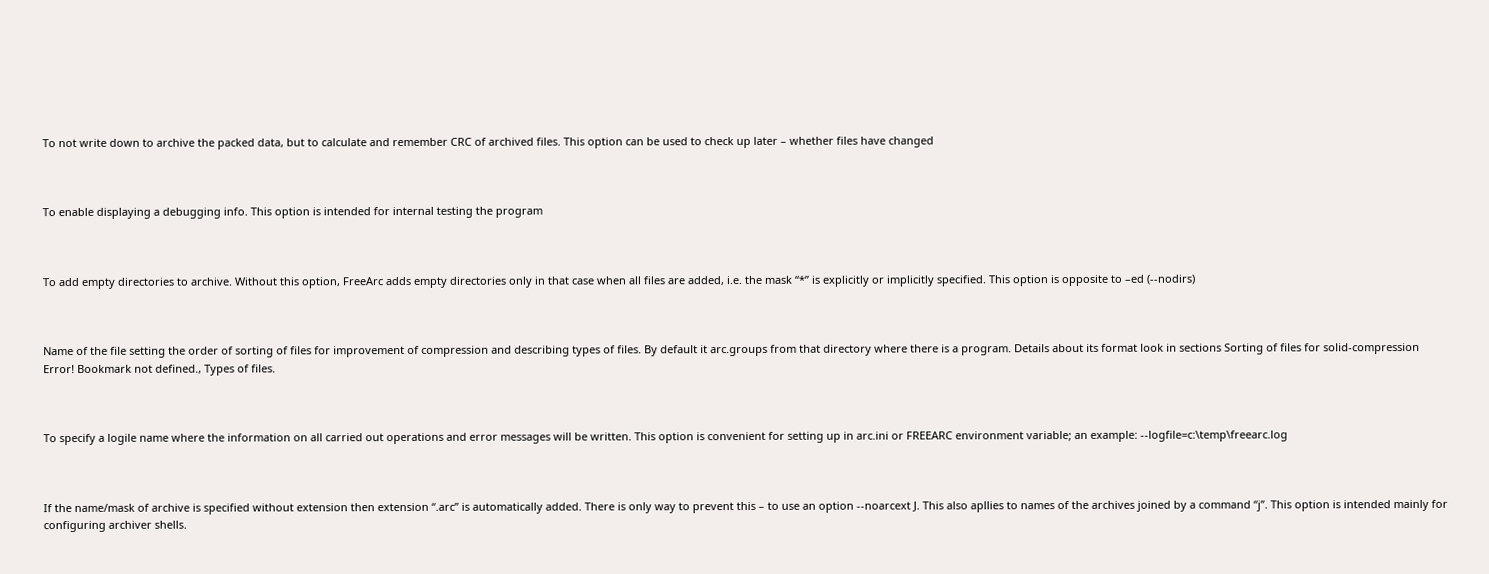To not write down to archive the packed data, but to calculate and remember CRC of archived files. This option can be used to check up later – whether files have changed



To enable displaying a debugging info. This option is intended for internal testing the program



To add empty directories to archive. Without this option, FreeArc adds empty directories only in that case when all files are added, i.e. the mask “*” is explicitly or implicitly specified. This option is opposite to –ed (--nodirs)



Name of the file setting the order of sorting of files for improvement of compression and describing types of files. By default it arc.groups from that directory where there is a program. Details about its format look in sections Sorting of files for solid-compression  Error! Bookmark not defined., Types of files.



To specify a logile name where the information on all carried out operations and error messages will be written. This option is convenient for setting up in arc.ini or FREEARC environment variable; an example: --logfile=c:\temp\freearc.log



If the name/mask of archive is specified without extension then extension “.arc” is automatically added. There is only way to prevent this – to use an option --noarcext J. This also apllies to names of the archives joined by a command “j”. This option is intended mainly for configuring archiver shells.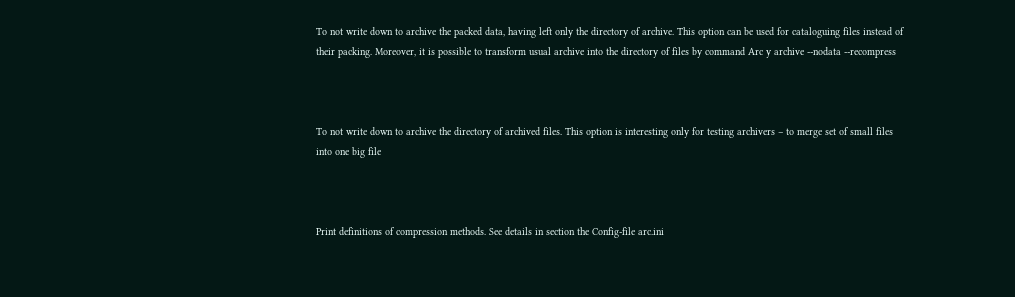To not write down to archive the packed data, having left only the directory of archive. This option can be used for cataloguing files instead of their packing. Moreover, it is possible to transform usual archive into the directory of files by command Arc y archive --nodata --recompress



To not write down to archive the directory of archived files. This option is interesting only for testing archivers – to merge set of small files into one big file



Print definitions of compression methods. See details in section the Config-file arc.ini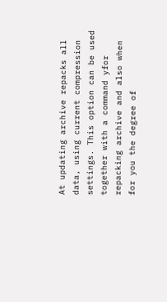At updating archive repacks all data, using current compression settings. This option can be used together with a command yfor repacking archive and also when for you the degree of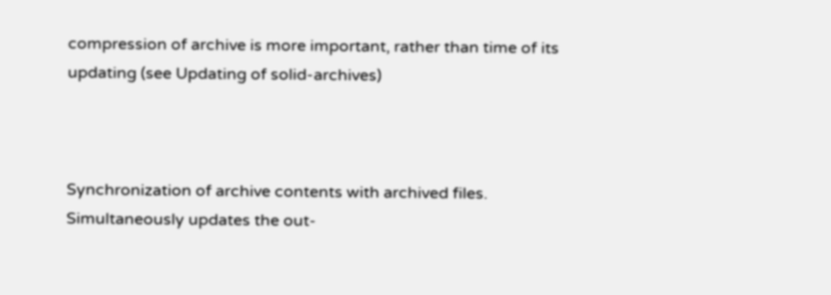compression of archive is more important, rather than time of its updating (see Updating of solid-archives)



Synchronization of archive contents with archived files. Simultaneously updates the out-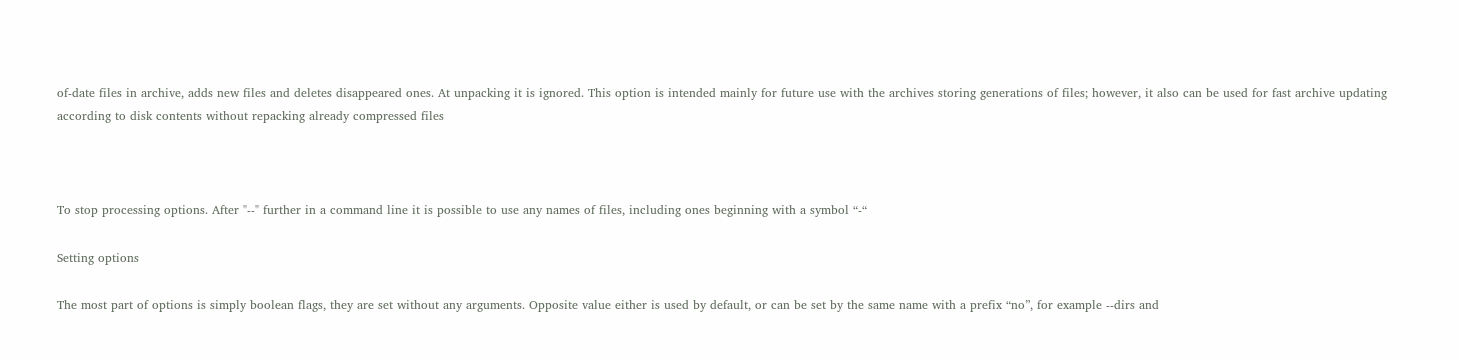of-date files in archive, adds new files and deletes disappeared ones. At unpacking it is ignored. This option is intended mainly for future use with the archives storing generations of files; however, it also can be used for fast archive updating according to disk contents without repacking already compressed files



To stop processing options. After "--" further in a command line it is possible to use any names of files, including ones beginning with a symbol “-“

Setting options

The most part of options is simply boolean flags, they are set without any arguments. Opposite value either is used by default, or can be set by the same name with a prefix “no”, for example --dirs and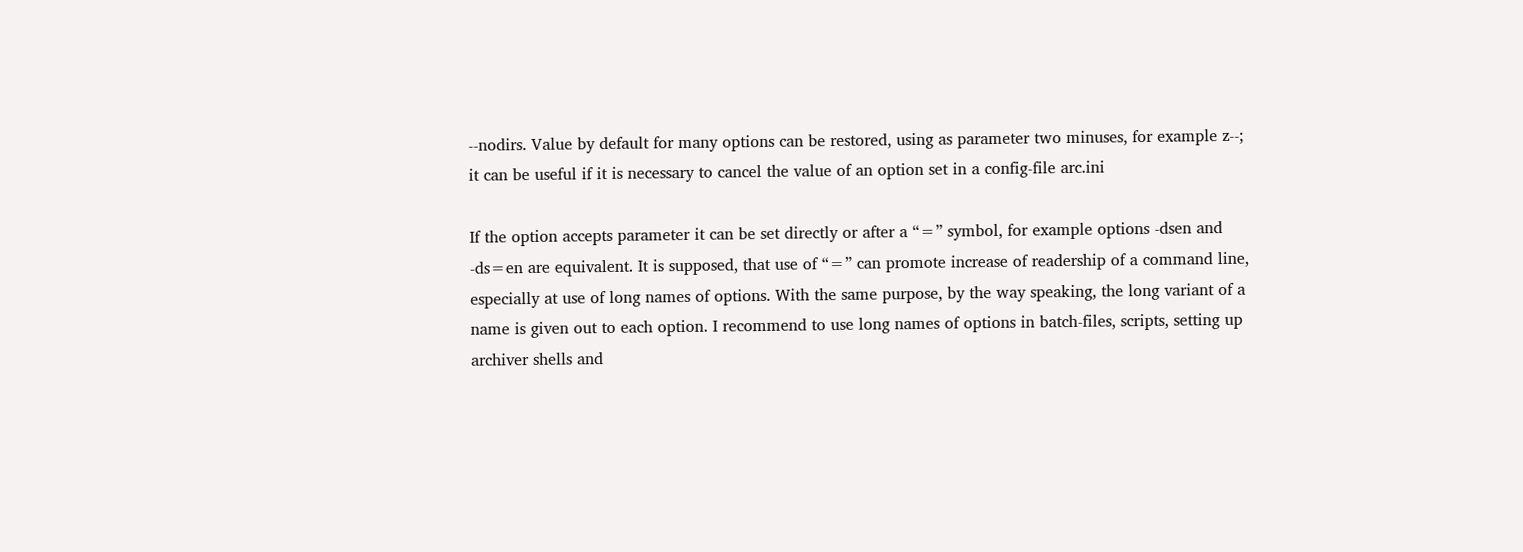--nodirs. Value by default for many options can be restored, using as parameter two minuses, for example z--; it can be useful if it is necessary to cancel the value of an option set in a config-file arc.ini

If the option accepts parameter it can be set directly or after a “=” symbol, for example options -dsen and -ds=en are equivalent. It is supposed, that use of “=” can promote increase of readership of a command line, especially at use of long names of options. With the same purpose, by the way speaking, the long variant of a name is given out to each option. I recommend to use long names of options in batch-files, scripts, setting up archiver shells and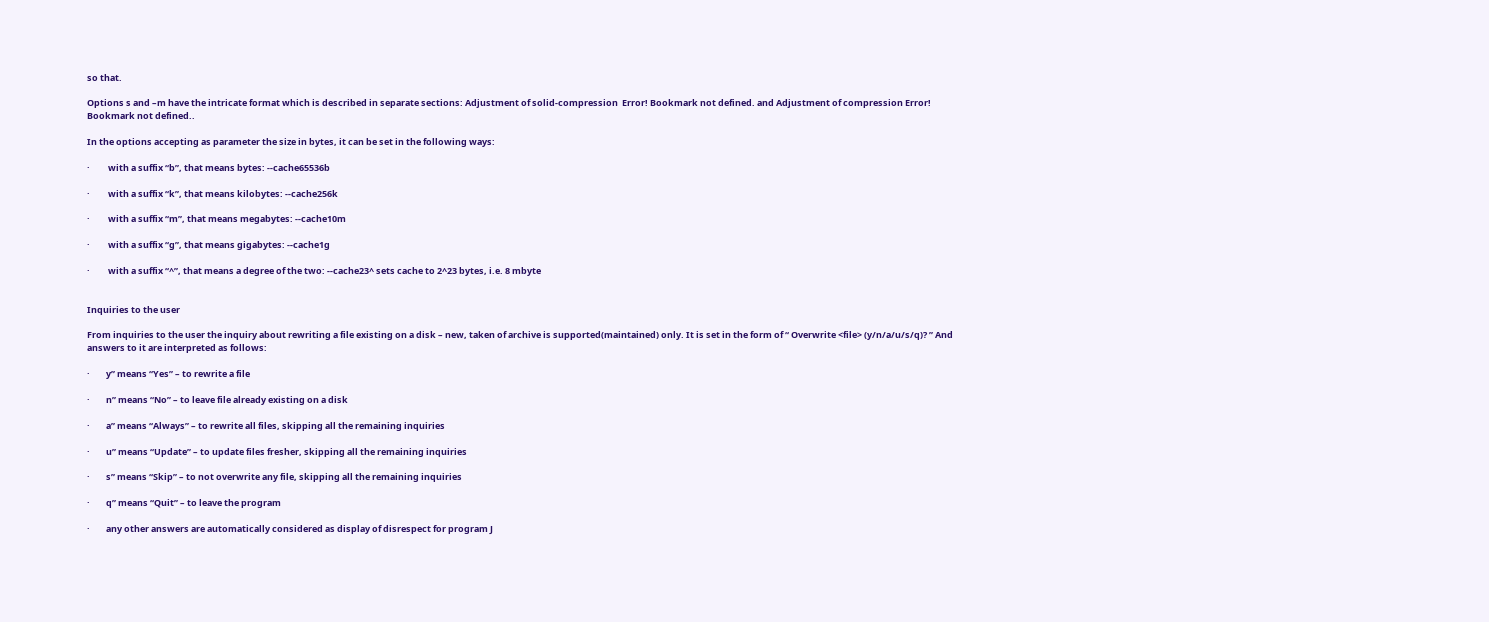so that.

Options s and –m have the intricate format which is described in separate sections: Adjustment of solid-compression  Error! Bookmark not defined. and Adjustment of compression Error! Bookmark not defined..

In the options accepting as parameter the size in bytes, it can be set in the following ways:

·         with a suffix “b”, that means bytes: --cache65536b

·         with a suffix “k”, that means kilobytes: --cache256k

·         with a suffix “m”, that means megabytes: --cache10m

·         with a suffix “g”, that means gigabytes: --cache1g

·         with a suffix “^”, that means a degree of the two: --cache23^ sets cache to 2^23 bytes, i.e. 8 mbyte


Inquiries to the user

From inquiries to the user the inquiry about rewriting a file existing on a disk – new, taken of archive is supported(maintained) only. It is set in the form of “ Overwrite <file> (y/n/a/u/s/q)? ” And answers to it are interpreted as follows:

·        y” means “Yes” – to rewrite a file

·        n” means “No” – to leave file already existing on a disk

·        a” means “Always” – to rewrite all files, skipping all the remaining inquiries

·        u” means “Update” – to update files fresher, skipping all the remaining inquiries

·        s” means “Skip” – to not overwrite any file, skipping all the remaining inquiries

·        q” means “Quit” – to leave the program

·        any other answers are automatically considered as display of disrespect for program J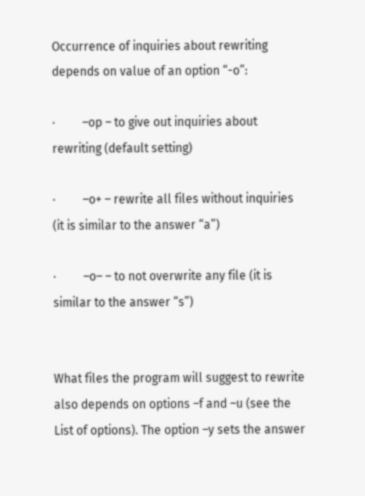Occurrence of inquiries about rewriting depends on value of an option “-o”:

·         –op – to give out inquiries about rewriting (default setting)

·         –o+ – rewrite all files without inquiries (it is similar to the answer “a”)

·         –o– – to not overwrite any file (it is similar to the answer “s”)


What files the program will suggest to rewrite also depends on options –f and –u (see the List of options). The option –y sets the answer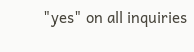"yes" on all inquiries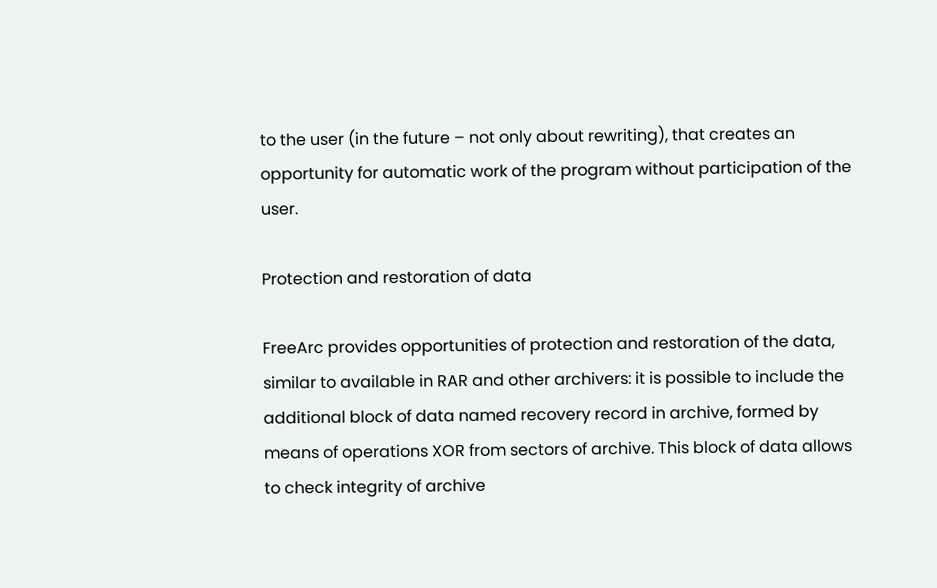to the user (in the future – not only about rewriting), that creates an opportunity for automatic work of the program without participation of the user.

Protection and restoration of data

FreeArc provides opportunities of protection and restoration of the data, similar to available in RAR and other archivers: it is possible to include the additional block of data named recovery record in archive, formed by means of operations XOR from sectors of archive. This block of data allows to check integrity of archive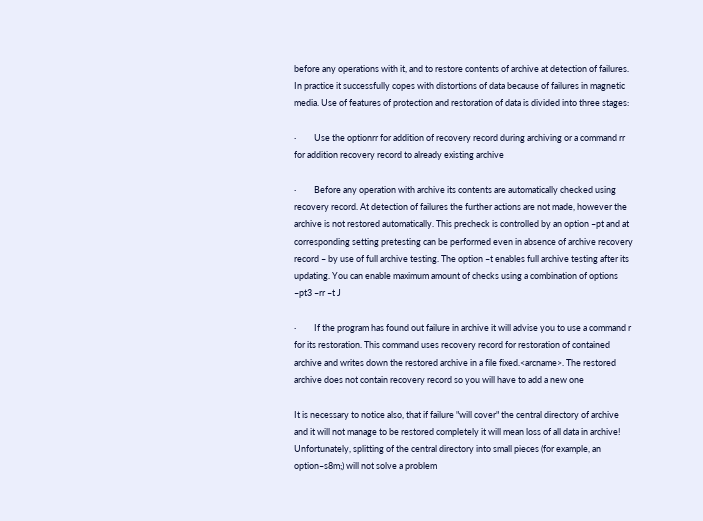before any operations with it, and to restore contents of archive at detection of failures. In practice it successfully copes with distortions of data because of failures in magnetic media. Use of features of protection and restoration of data is divided into three stages:

·         Use the optionrr for addition of recovery record during archiving or a command rr for addition recovery record to already existing archive

·         Before any operation with archive its contents are automatically checked using recovery record. At detection of failures the further actions are not made, however the archive is not restored automatically. This precheck is controlled by an option –pt and at corresponding setting pretesting can be performed even in absence of archive recovery record – by use of full archive testing. The option –t enables full archive testing after its updating. You can enable maximum amount of checks using a combination of options –pt3 –rr –t J

·         If the program has found out failure in archive it will advise you to use a command r for its restoration. This command uses recovery record for restoration of contained archive and writes down the restored archive in a file fixed.<arcname>. The restored archive does not contain recovery record so you will have to add a new one

It is necessary to notice also, that if failure "will cover" the central directory of archive and it will not manage to be restored completely it will mean loss of all data in archive! Unfortunately, splitting of the central directory into small pieces (for example, an option–s8m;) will not solve a problem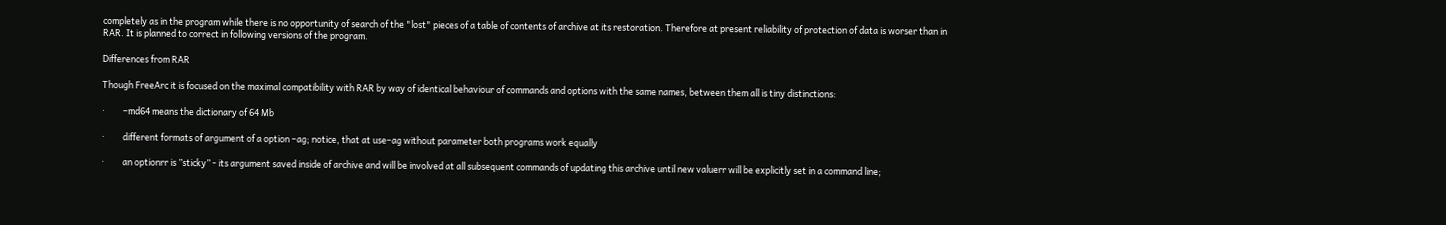completely as in the program while there is no opportunity of search of the "lost" pieces of a table of contents of archive at its restoration. Therefore at present reliability of protection of data is worser than in RAR. It is planned to correct in following versions of the program.

Differences from RAR

Though FreeArc it is focused on the maximal compatibility with RAR by way of identical behaviour of commands and options with the same names, between them all is tiny distinctions:

·         –md64 means the dictionary of 64 Mb

·         different formats of argument of a option –ag; notice, that at use–ag without parameter both programs work equally

·         an optionrr is ”sticky” - its argument saved inside of archive and will be involved at all subsequent commands of updating this archive until new valuerr will be explicitly set in a command line;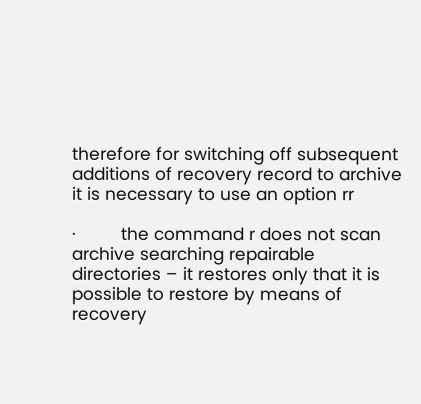therefore for switching off subsequent additions of recovery record to archive it is necessary to use an option rr

·         the command r does not scan archive searching repairable directories – it restores only that it is possible to restore by means of recovery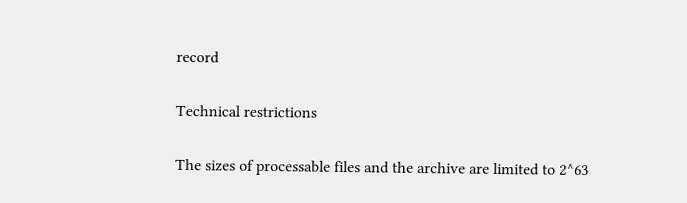record

Technical restrictions

The sizes of processable files and the archive are limited to 2^63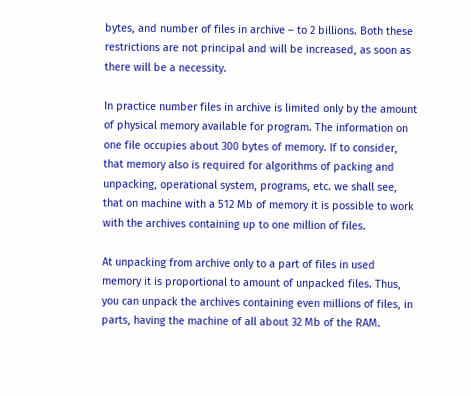bytes, and number of files in archive – to 2 billions. Both these restrictions are not principal and will be increased, as soon as there will be a necessity.

In practice number files in archive is limited only by the amount of physical memory available for program. The information on one file occupies about 300 bytes of memory. If to consider, that memory also is required for algorithms of packing and unpacking, operational system, programs, etc. we shall see, that on machine with a 512 Mb of memory it is possible to work with the archives containing up to one million of files.

At unpacking from archive only to a part of files in used memory it is proportional to amount of unpacked files. Thus, you can unpack the archives containing even millions of files, in parts, having the machine of all about 32 Mb of the RAM.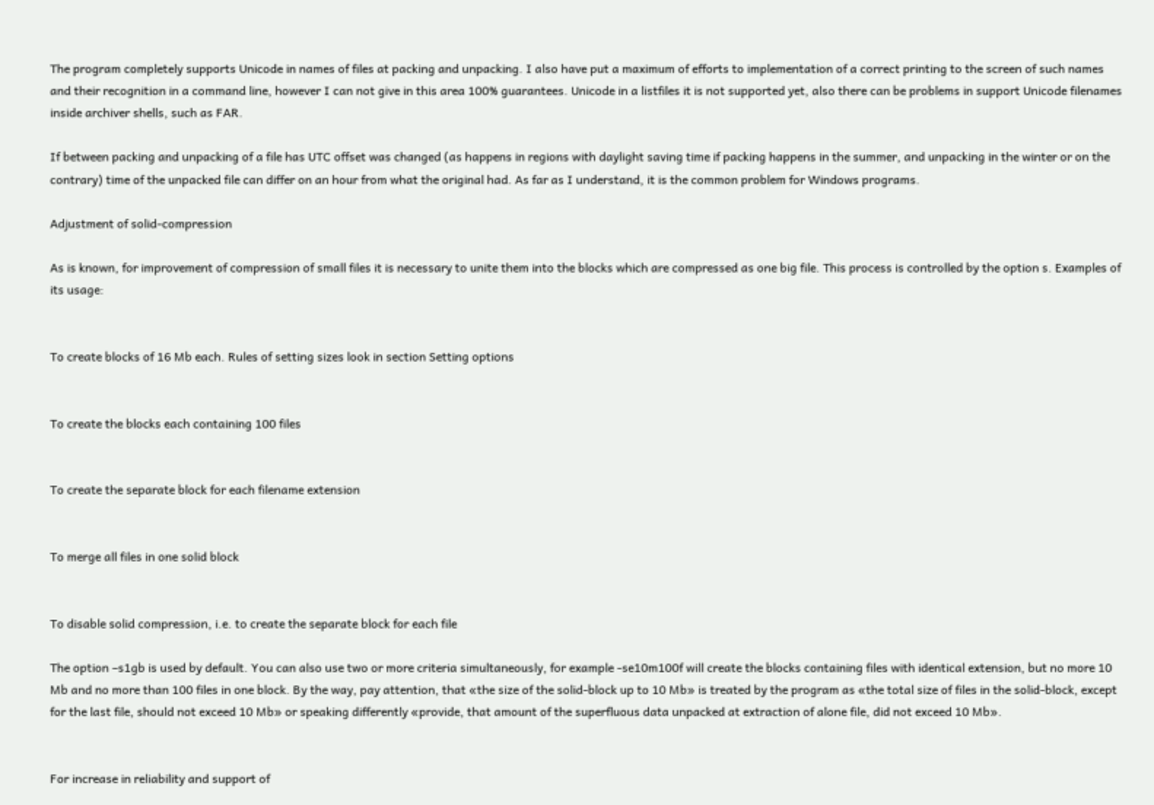The program completely supports Unicode in names of files at packing and unpacking. I also have put a maximum of efforts to implementation of a correct printing to the screen of such names and their recognition in a command line, however I can not give in this area 100% guarantees. Unicode in a listfiles it is not supported yet, also there can be problems in support Unicode filenames inside archiver shells, such as FAR.

If between packing and unpacking of a file has UTC offset was changed (as happens in regions with daylight saving time if packing happens in the summer, and unpacking in the winter or on the contrary) time of the unpacked file can differ on an hour from what the original had. As far as I understand, it is the common problem for Windows programs.

Adjustment of solid-compression

As is known, for improvement of compression of small files it is necessary to unite them into the blocks which are compressed as one big file. This process is controlled by the option s. Examples of its usage:


To create blocks of 16 Mb each. Rules of setting sizes look in section Setting options


To create the blocks each containing 100 files


To create the separate block for each filename extension


To merge all files in one solid block


To disable solid compression, i.e. to create the separate block for each file

The option –s1gb is used by default. You can also use two or more criteria simultaneously, for example -se10m100f will create the blocks containing files with identical extension, but no more 10 Mb and no more than 100 files in one block. By the way, pay attention, that «the size of the solid-block up to 10 Mb» is treated by the program as «the total size of files in the solid-block, except for the last file, should not exceed 10 Mb» or speaking differently «provide, that amount of the superfluous data unpacked at extraction of alone file, did not exceed 10 Mb».


For increase in reliability and support of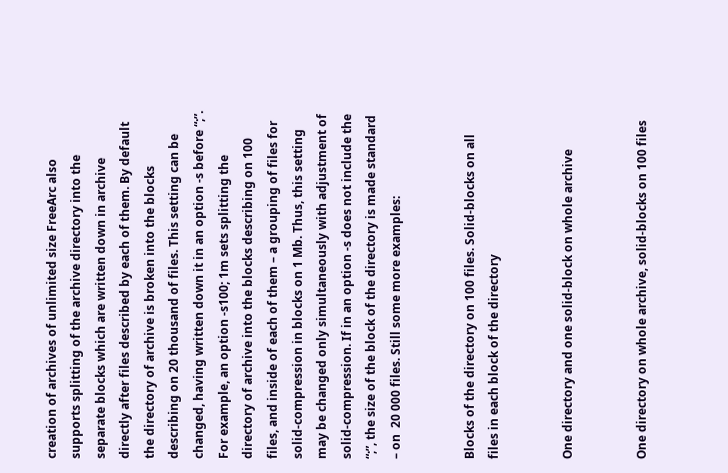creation of archives of unlimited size FreeArc also supports splitting of the archive directory into the separate blocks which are written down in archive directly after files described by each of them. By default the directory of archive is broken into the blocks describing on 20 thousand of files. This setting can be changed, having written down it in an option -s before “;”. For example, an option -s100; 1m sets splitting the directory of archive into the blocks describing on 100 files, and inside of each of them – a grouping of files for solid-compression in blocks on 1 Mb. Thus, this setting may be changed only simultaneously with adjustment of solid-compression. If in an option -s does not include the “;”, the size of the block of the directory is made standard – on  20 000 files. Still some more examples:


Blocks of the directory on 100 files. Solid-blocks on all files in each block of the directory


One directory and one solid-block on whole archive


One directory on whole archive, solid-blocks on 100 files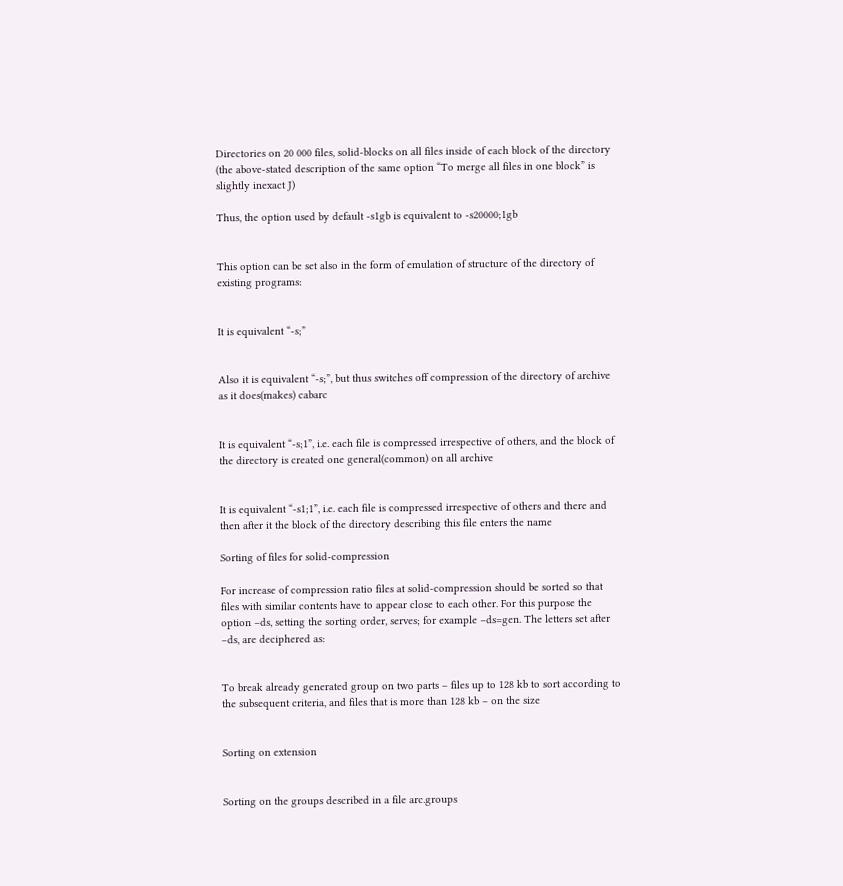Directories on 20 000 files, solid-blocks on all files inside of each block of the directory (the above-stated description of the same option “To merge all files in one block” is slightly inexact J)

Thus, the option used by default -s1gb is equivalent to -s20000;1gb


This option can be set also in the form of emulation of structure of the directory of existing programs:


It is equivalent “-s;”


Also it is equivalent “-s;”, but thus switches off compression of the directory of archive as it does(makes) cabarc


It is equivalent “-s;1”, i.e. each file is compressed irrespective of others, and the block of the directory is created one general(common) on all archive


It is equivalent “-s1;1”, i.e. each file is compressed irrespective of others and there and then after it the block of the directory describing this file enters the name

Sorting of files for solid-compression

For increase of compression ratio files at solid-compression should be sorted so that files with similar contents have to appear close to each other. For this purpose the option –ds, setting the sorting order, serves; for example –ds=gen. The letters set after –ds, are deciphered as:


To break already generated group on two parts – files up to 128 kb to sort according to the subsequent criteria, and files that is more than 128 kb – on the size


Sorting on extension


Sorting on the groups described in a file arc.groups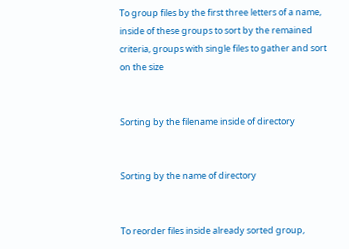To group files by the first three letters of a name, inside of these groups to sort by the remained criteria, groups with single files to gather and sort on the size


Sorting by the filename inside of directory


Sorting by the name of directory


To reorder files inside already sorted group,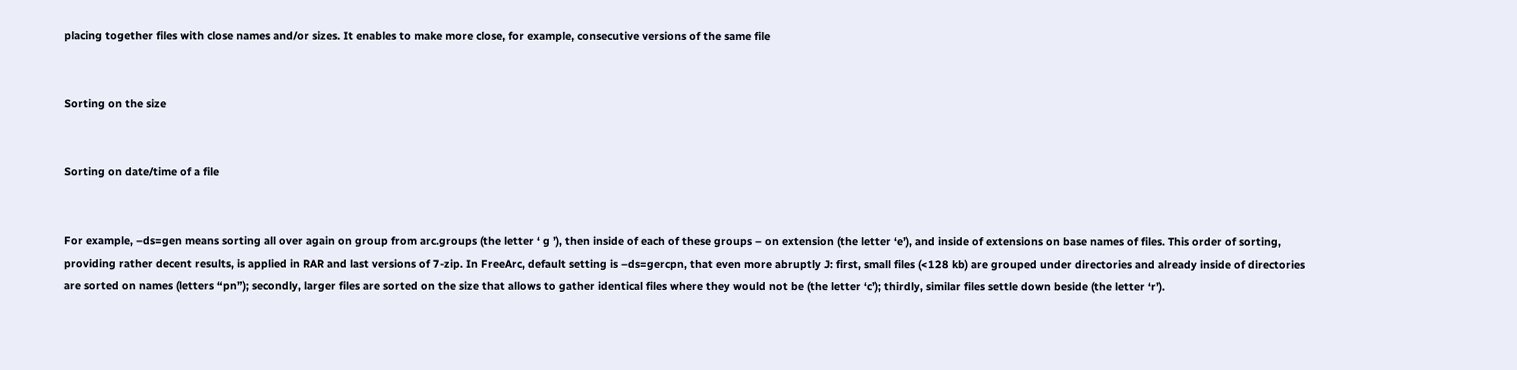placing together files with close names and/or sizes. It enables to make more close, for example, consecutive versions of the same file


Sorting on the size


Sorting on date/time of a file


For example, –ds=gen means sorting all over again on group from arc.groups (the letter ‘ g ’), then inside of each of these groups – on extension (the letter ‘e’), and inside of extensions on base names of files. This order of sorting, providing rather decent results, is applied in RAR and last versions of 7-zip. In FreeArc, default setting is –ds=gercpn, that even more abruptly J: first, small files (<128 kb) are grouped under directories and already inside of directories are sorted on names (letters “pn”); secondly, larger files are sorted on the size that allows to gather identical files where they would not be (the letter ‘c’); thirdly, similar files settle down beside (the letter ‘r’).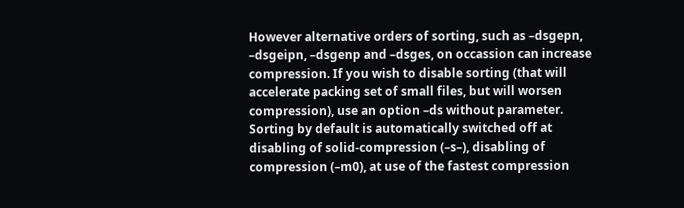However alternative orders of sorting, such as –dsgepn, –dsgeipn, –dsgenp and –dsges, on occassion can increase compression. If you wish to disable sorting (that will accelerate packing set of small files, but will worsen compression), use an option –ds without parameter. Sorting by default is automatically switched off at disabling of solid-compression (–s–), disabling of compression (–m0), at use of the fastest compression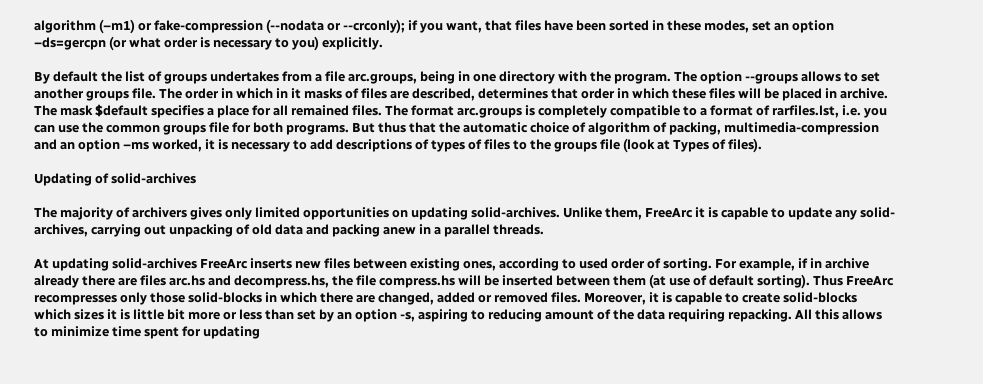algorithm (–m1) or fake-compression (--nodata or --crconly); if you want, that files have been sorted in these modes, set an option –ds=gercpn (or what order is necessary to you) explicitly.

By default the list of groups undertakes from a file arc.groups, being in one directory with the program. The option --groups allows to set another groups file. The order in which in it masks of files are described, determines that order in which these files will be placed in archive. The mask $default specifies a place for all remained files. The format arc.groups is completely compatible to a format of rarfiles.lst, i.e. you can use the common groups file for both programs. But thus that the automatic choice of algorithm of packing, multimedia-compression and an option –ms worked, it is necessary to add descriptions of types of files to the groups file (look at Types of files).

Updating of solid-archives

The majority of archivers gives only limited opportunities on updating solid-archives. Unlike them, FreeArc it is capable to update any solid-archives, carrying out unpacking of old data and packing anew in a parallel threads.

At updating solid-archives FreeArc inserts new files between existing ones, according to used order of sorting. For example, if in archive already there are files arc.hs and decompress.hs, the file compress.hs will be inserted between them (at use of default sorting). Thus FreeArc recompresses only those solid-blocks in which there are changed, added or removed files. Moreover, it is capable to create solid-blocks which sizes it is little bit more or less than set by an option -s, aspiring to reducing amount of the data requiring repacking. All this allows to minimize time spent for updating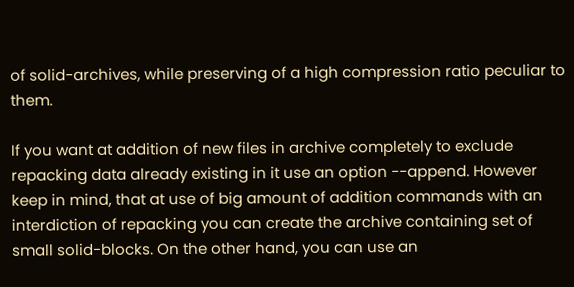of solid-archives, while preserving of a high compression ratio peculiar to them.

If you want at addition of new files in archive completely to exclude repacking data already existing in it use an option --append. However keep in mind, that at use of big amount of addition commands with an interdiction of repacking you can create the archive containing set of small solid-blocks. On the other hand, you can use an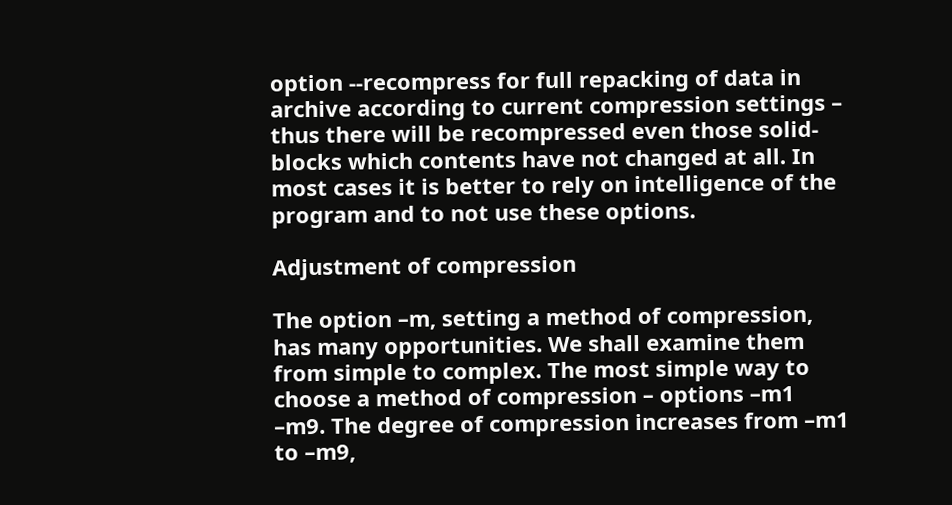option --recompress for full repacking of data in archive according to current compression settings – thus there will be recompressed even those solid-blocks which contents have not changed at all. In most cases it is better to rely on intelligence of the program and to not use these options.

Adjustment of compression

The option –m, setting a method of compression, has many opportunities. We shall examine them from simple to complex. The most simple way to choose a method of compression – options –m1 –m9. The degree of compression increases from –m1 to –m9,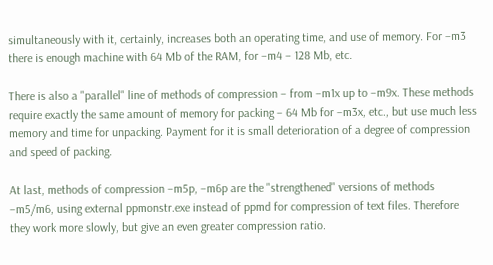simultaneously with it, certainly, increases both an operating time, and use of memory. For –m3 there is enough machine with 64 Mb of the RAM, for –m4 – 128 Mb, etc.

There is also a "parallel" line of methods of compression – from –m1x up to –m9x. These methods require exactly the same amount of memory for packing – 64 Mb for –m3x, etc., but use much less memory and time for unpacking. Payment for it is small deterioration of a degree of compression and speed of packing.

At last, methods of compression –m5p, –m6p are the "strengthened" versions of methods –m5/m6, using external ppmonstr.exe instead of ppmd for compression of text files. Therefore they work more slowly, but give an even greater compression ratio.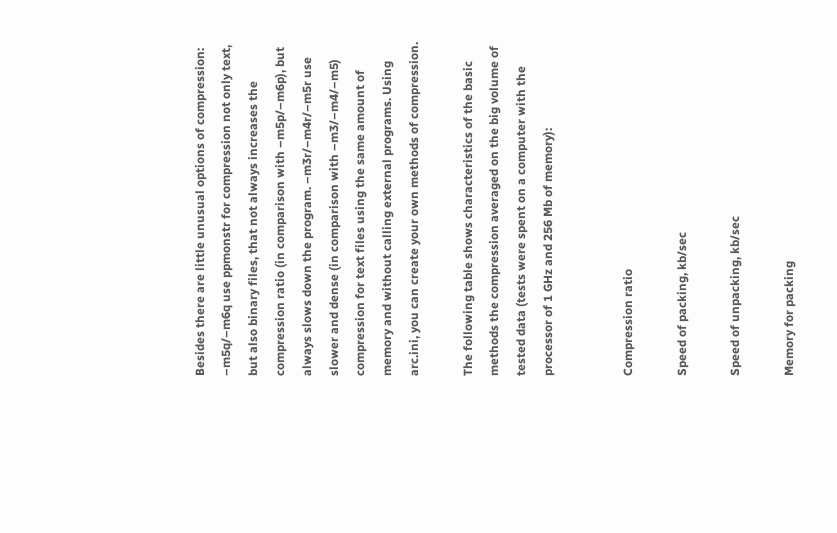Besides there are little unusual options of compression: –m5q/–m6q use ppmonstr for compression not only text, but also binary files, that not always increases the compression ratio (in comparison with –m5p/–m6p), but always slows down the program. –m3r/–m4r/–m5r use slower and dense (in comparison with –m3/–m4/–m5) compression for text files using the same amount of memory and without calling external programs. Using arc.ini, you can create your own methods of compression.

The following table shows characteristics of the basic methods the compression averaged on the big volume of tested data (tests were spent on a computer with the processor of 1 GHz and 256 Mb of memory):


Compression ratio

Speed of packing, kb/sec

Speed of unpacking, kb/sec

Memory for packing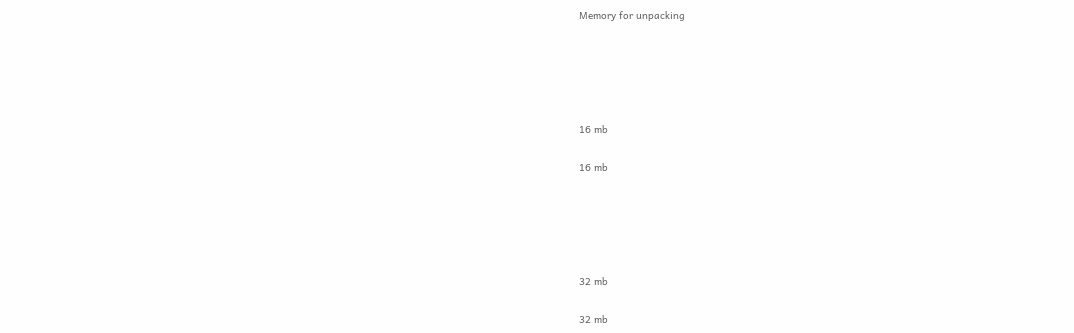Memory for unpacking





16 mb

16 mb





32 mb

32 mb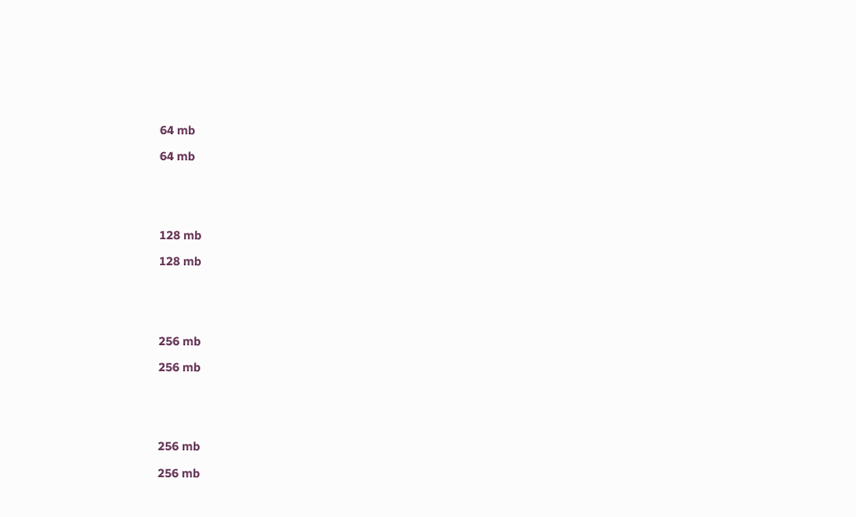64 mb

64 mb





128 mb

128 mb





256 mb

256 mb





256 mb

256 mb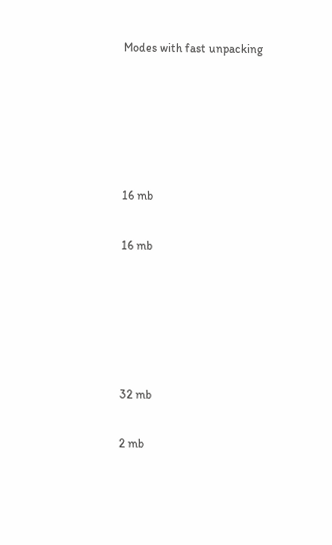Modes with fast unpacking





16 mb

16 mb





32 mb

2 mb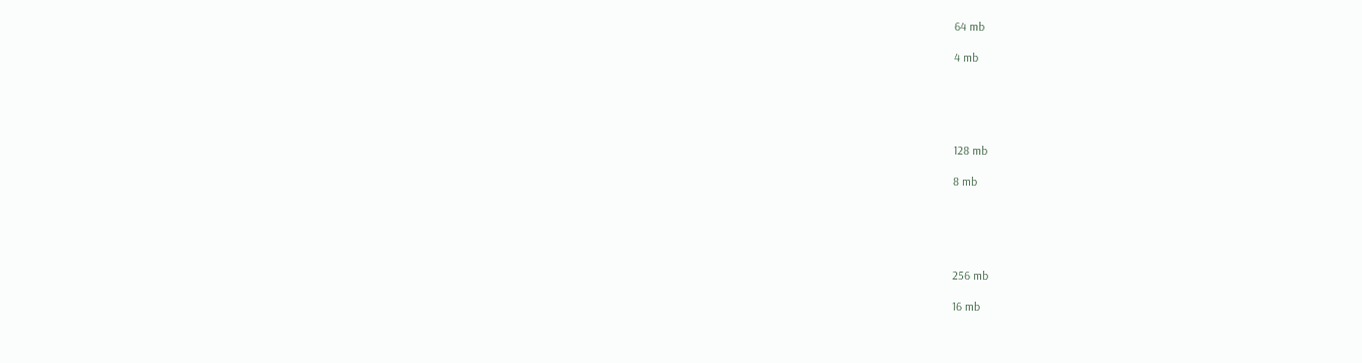64 mb

4 mb





128 mb

8 mb





256 mb

16 mb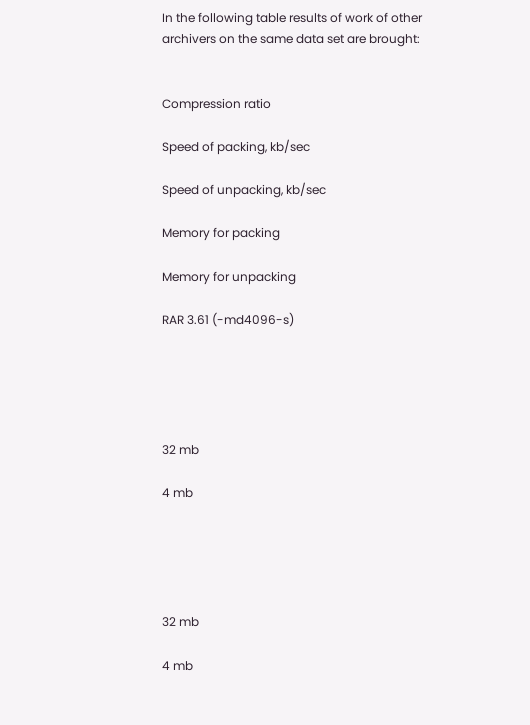In the following table results of work of other archivers on the same data set are brought:


Compression ratio

Speed of packing, kb/sec

Speed of unpacking, kb/sec

Memory for packing

Memory for unpacking

RAR 3.61 (-md4096-s)





32 mb

4 mb





32 mb

4 mb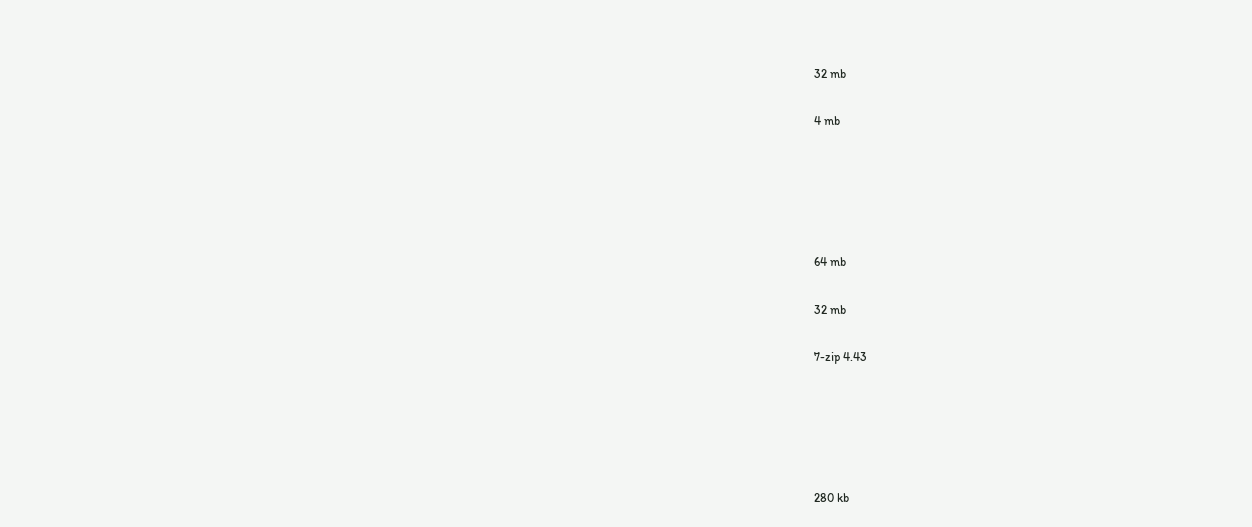32 mb

4 mb





64 mb

32 mb

7-zip 4.43





280 kb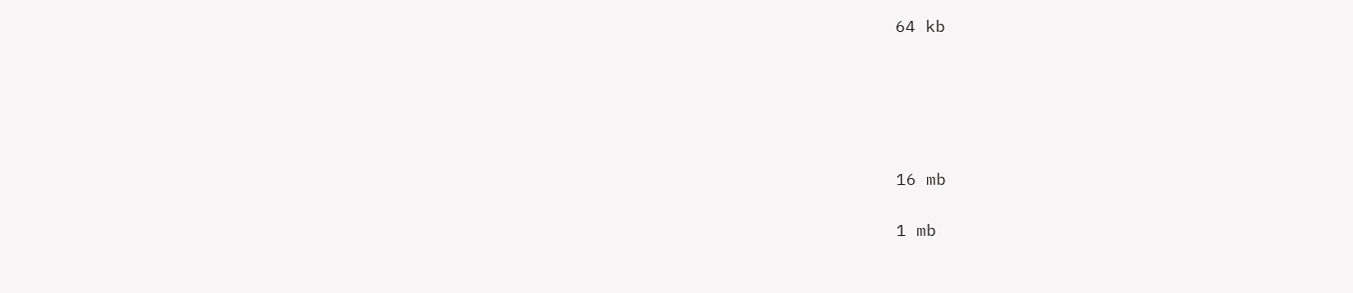64 kb





16 mb

1 mb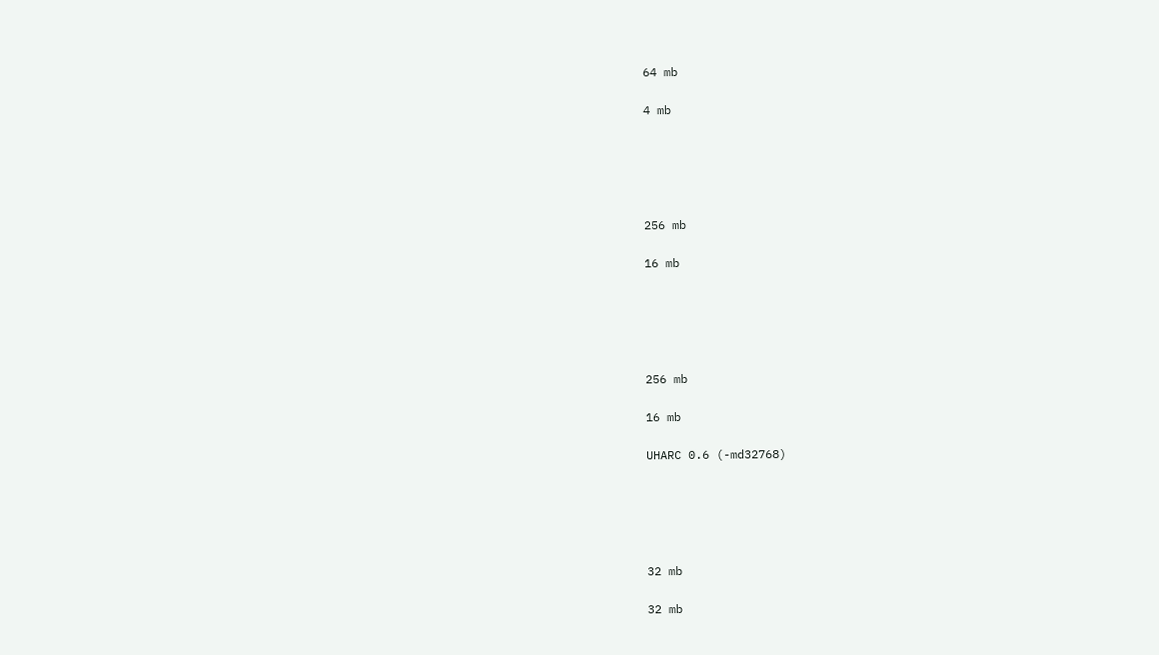64 mb

4 mb





256 mb

16 mb





256 mb

16 mb

UHARC 0.6 (-md32768)





32 mb

32 mb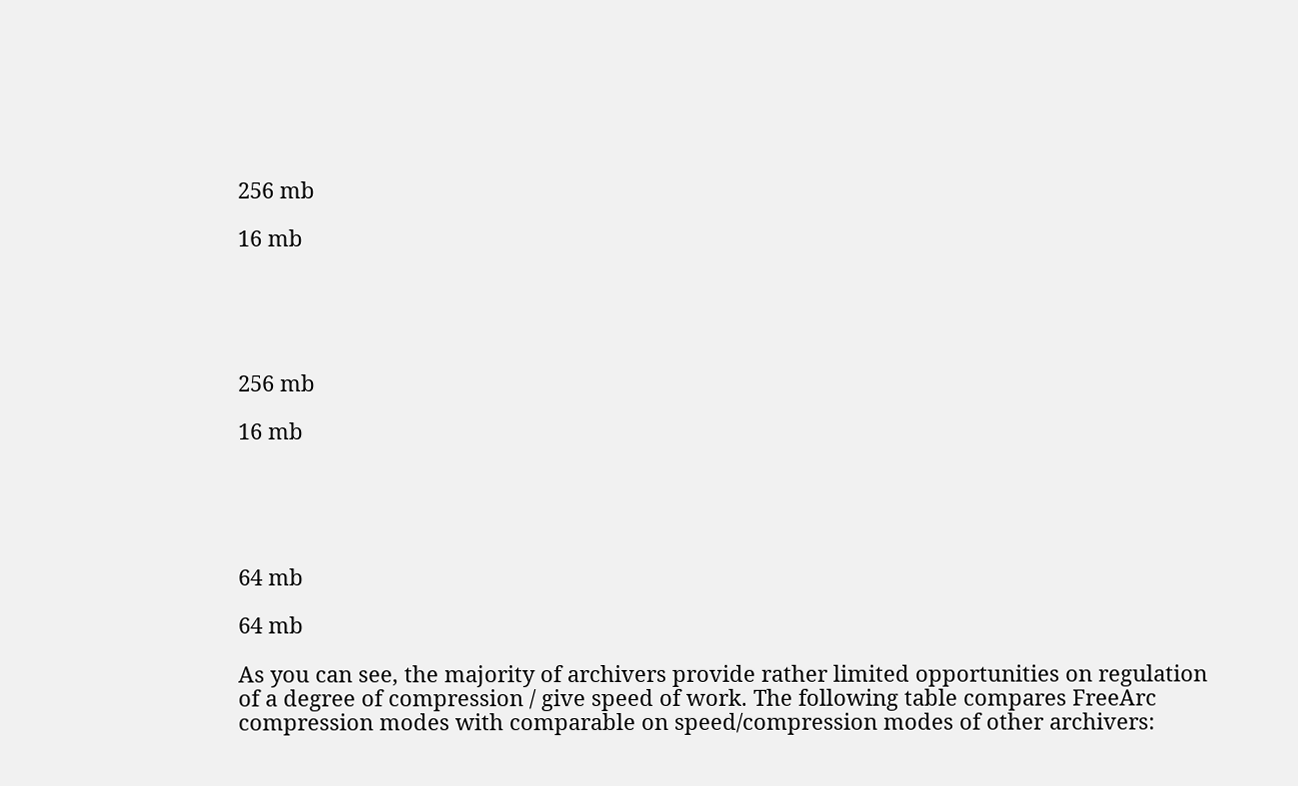256 mb

16 mb





256 mb

16 mb





64 mb

64 mb

As you can see, the majority of archivers provide rather limited opportunities on regulation of a degree of compression / give speed of work. The following table compares FreeArc compression modes with comparable on speed/compression modes of other archivers: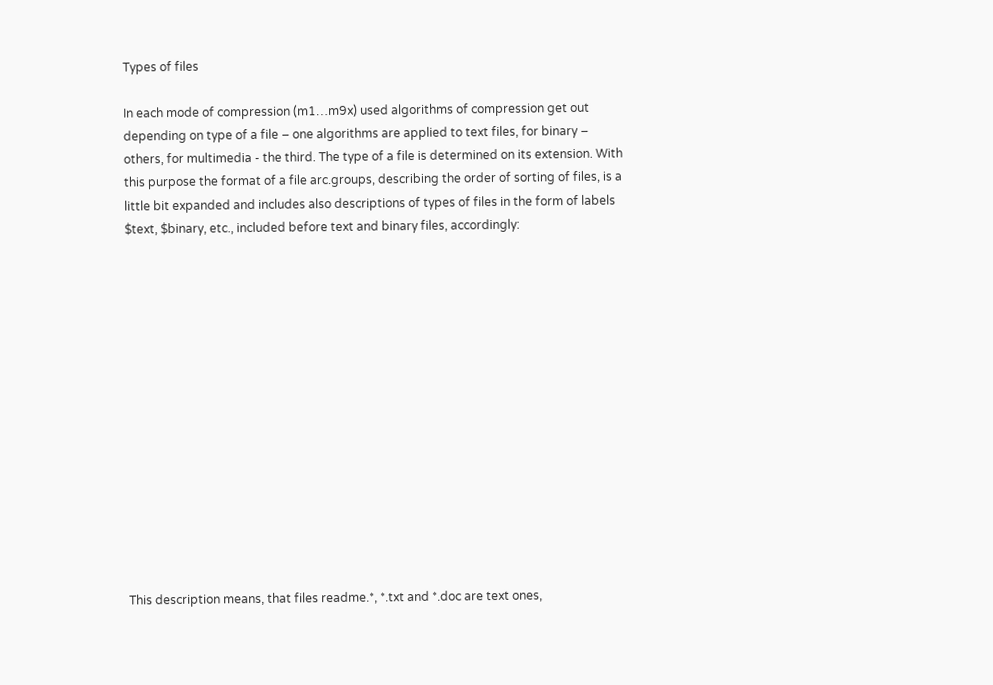Types of files

In each mode of compression (m1…m9x) used algorithms of compression get out depending on type of a file – one algorithms are applied to text files, for binary – others, for multimedia - the third. The type of a file is determined on its extension. With this purpose the format of a file arc.groups, describing the order of sorting of files, is a little bit expanded and includes also descriptions of types of files in the form of labels $text, $binary, etc., included before text and binary files, accordingly:















This description means, that files readme.*, *.txt and *.doc are text ones,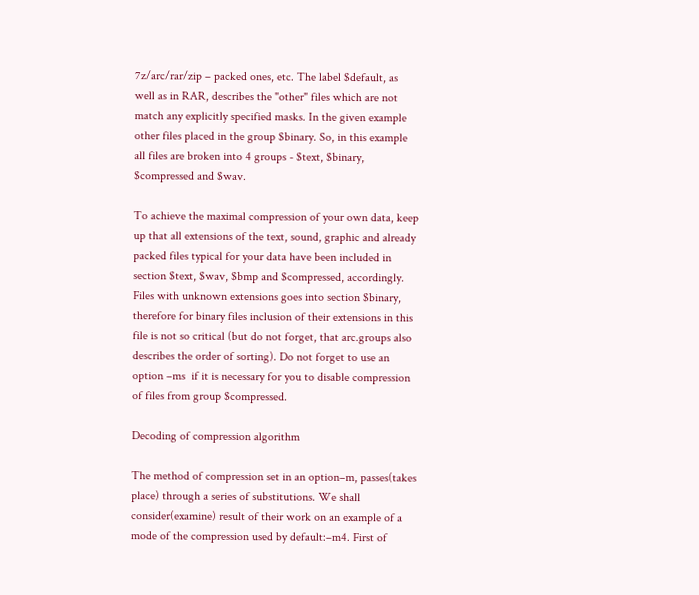7z/arc/rar/zip – packed ones, etc. The label $default, as well as in RAR, describes the "other" files which are not match any explicitly specified masks. In the given example other files placed in the group $binary. So, in this example all files are broken into 4 groups - $text, $binary, $compressed and $wav.

To achieve the maximal compression of your own data, keep up that all extensions of the text, sound, graphic and already packed files typical for your data have been included in section $text, $wav, $bmp and $compressed, accordingly. Files with unknown extensions goes into section $binary, therefore for binary files inclusion of their extensions in this file is not so critical (but do not forget, that arc.groups also describes the order of sorting). Do not forget to use an option –ms  if it is necessary for you to disable compression of files from group $compressed.

Decoding of compression algorithm

The method of compression set in an option–m, passes(takes place) through a series of substitutions. We shall consider(examine) result of their work on an example of a mode of the compression used by default:–m4. First of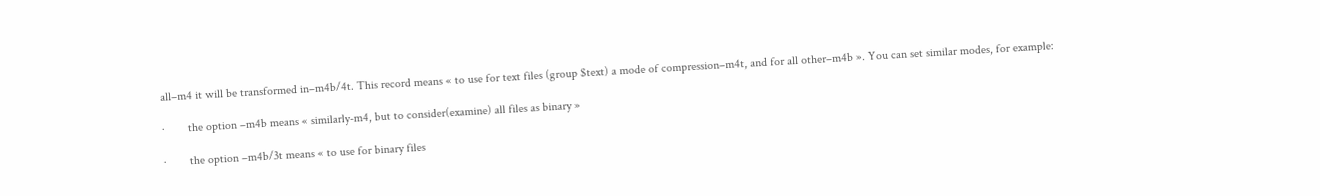all–m4 it will be transformed in–m4b/4t. This record means « to use for text files (group $text) a mode of compression–m4t, and for all other–m4b ». You can set similar modes, for example:

·        the option –m4b means « similarly-m4, but to consider(examine) all files as binary »

·        the option –m4b/3t means « to use for binary files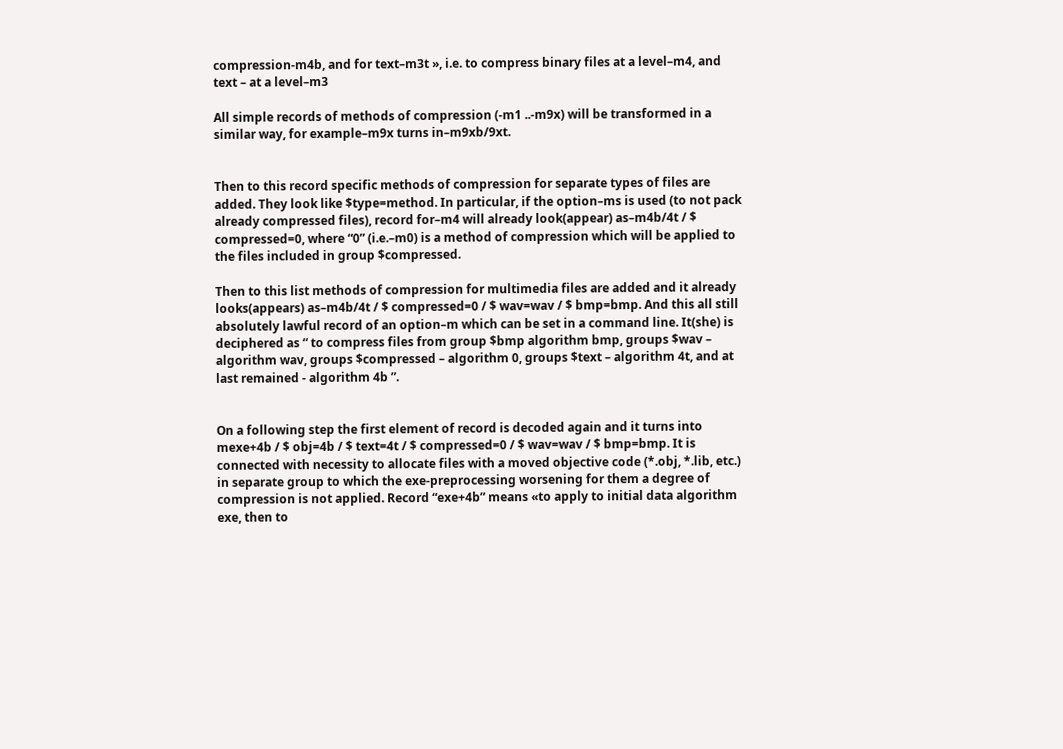compression-m4b, and for text–m3t », i.e. to compress binary files at a level–m4, and text – at a level–m3

All simple records of methods of compression (-m1 ..-m9x) will be transformed in a similar way, for example–m9x turns in–m9xb/9xt.


Then to this record specific methods of compression for separate types of files are added. They look like $type=method. In particular, if the option–ms is used (to not pack already compressed files), record for–m4 will already look(appear) as–m4b/4t / $ compressed=0, where “0” (i.e.–m0) is a method of compression which will be applied to the files included in group $compressed.

Then to this list methods of compression for multimedia files are added and it already looks(appears) as–m4b/4t / $ compressed=0 / $ wav=wav / $ bmp=bmp. And this all still absolutely lawful record of an option–m which can be set in a command line. It(she) is deciphered as “ to compress files from group $bmp algorithm bmp, groups $wav – algorithm wav, groups $compressed – algorithm 0, groups $text – algorithm 4t, and at last remained - algorithm 4b ”.


On a following step the first element of record is decoded again and it turns into mexe+4b / $ obj=4b / $ text=4t / $ compressed=0 / $ wav=wav / $ bmp=bmp. It is connected with necessity to allocate files with a moved objective code (*.obj, *.lib, etc.) in separate group to which the exe-preprocessing worsening for them a degree of compression is not applied. Record “exe+4b” means «to apply to initial data algorithm exe, then to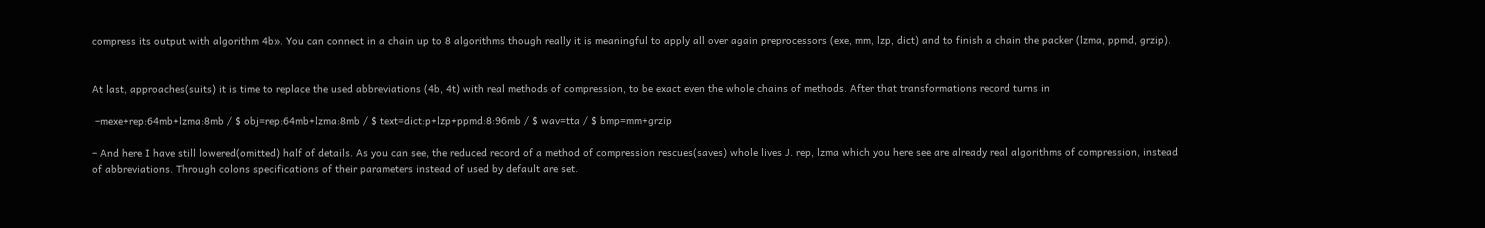compress its output with algorithm 4b». You can connect in a chain up to 8 algorithms though really it is meaningful to apply all over again preprocessors (exe, mm, lzp, dict) and to finish a chain the packer (lzma, ppmd, grzip).


At last, approaches(suits) it is time to replace the used abbreviations (4b, 4t) with real methods of compression, to be exact even the whole chains of methods. After that transformations record turns in

 –mexe+rep:64mb+lzma:8mb / $ obj=rep:64mb+lzma:8mb / $ text=dict:p+lzp+ppmd:8:96mb / $ wav=tta / $ bmp=mm+grzip

– And here I have still lowered(omitted) half of details. As you can see, the reduced record of a method of compression rescues(saves) whole lives J. rep, lzma which you here see are already real algorithms of compression, instead of abbreviations. Through colons specifications of their parameters instead of used by default are set.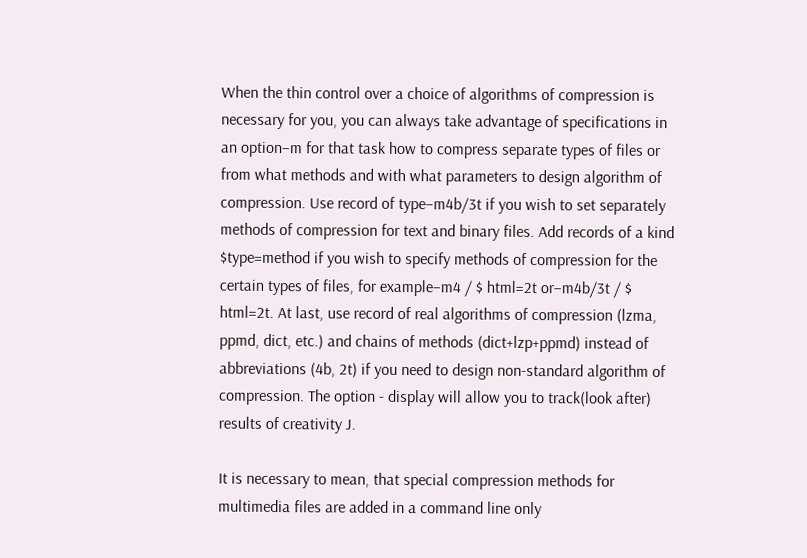When the thin control over a choice of algorithms of compression is necessary for you, you can always take advantage of specifications in an option–m for that task how to compress separate types of files or from what methods and with what parameters to design algorithm of compression. Use record of type–m4b/3t if you wish to set separately methods of compression for text and binary files. Add records of a kind $type=method if you wish to specify methods of compression for the certain types of files, for example–m4 / $ html=2t or–m4b/3t / $ html=2t. At last, use record of real algorithms of compression (lzma, ppmd, dict, etc.) and chains of methods (dict+lzp+ppmd) instead of abbreviations (4b, 2t) if you need to design non-standard algorithm of compression. The option - display will allow you to track(look after) results of creativity J.

It is necessary to mean, that special compression methods for multimedia files are added in a command line only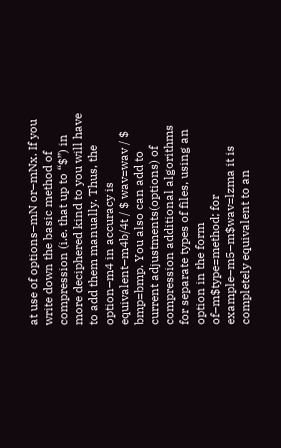at use of options–mN or–mNx. If you write down the basic method of compression (i.e. that up to “$”) in more deciphered kind to you will have to add them manually. Thus, the option–m4 in accuracy is equivalent–m4b/4t / $ wav=wav / $ bmp=bmp. You also can add to current adjustments(options) of compression additional algorithms for separate types of files, using an option in the form of–m$type=method; for example–m5–m$wav=lzma it is completely equivalent to an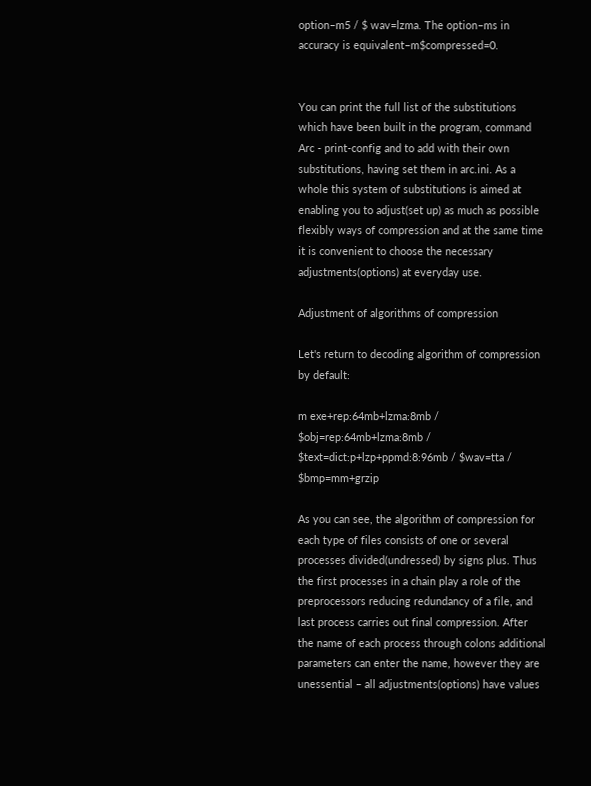option–m5 / $ wav=lzma. The option–ms in accuracy is equivalent–m$compressed=0.


You can print the full list of the substitutions which have been built in the program, command Arc - print-config and to add with their own substitutions, having set them in arc.ini. As a whole this system of substitutions is aimed at enabling you to adjust(set up) as much as possible flexibly ways of compression and at the same time it is convenient to choose the necessary adjustments(options) at everyday use.

Adjustment of algorithms of compression

Let's return to decoding algorithm of compression by default:

m exe+rep:64mb+lzma:8mb / $obj=rep:64mb+lzma:8mb / $text=dict:p+lzp+ppmd:8:96mb / $wav=tta / $bmp=mm+grzip

As you can see, the algorithm of compression for each type of files consists of one or several processes divided(undressed) by signs plus. Thus the first processes in a chain play a role of the preprocessors reducing redundancy of a file, and last process carries out final compression. After the name of each process through colons additional parameters can enter the name, however they are unessential – all adjustments(options) have values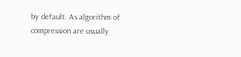by default. As algorithm of compression are usually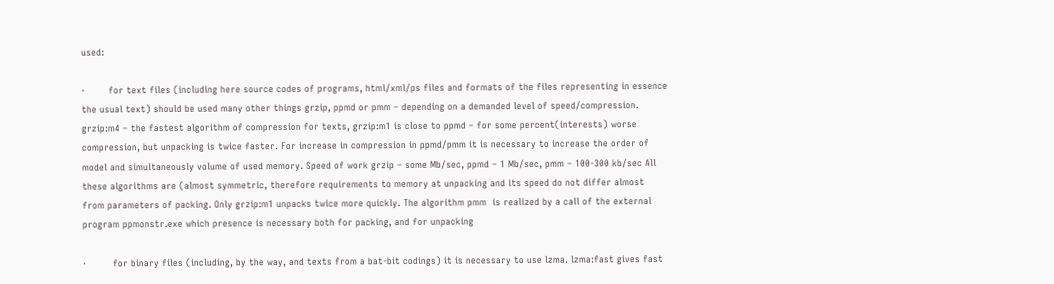used:

·        for text files (including here source codes of programs, html/xml/ps files and formats of the files representing in essence the usual text) should be used many other things grzip, ppmd or pmm – depending on a demanded level of speed/compression. grzip:m4 – the fastest algorithm of compression for texts, grzip:m1 is close to ppmd – for some percent(interests) worse compression, but unpacking is twice faster. For increase in compression in ppmd/pmm it is necessary to increase the order of model and simultaneously volume of used memory. Speed of work grzip – some Mb/sec, ppmd – 1 Mb/sec, pmm – 100-300 kb/sec All these algorithms are (almost symmetric, therefore requirements to memory at unpacking and its speed do not differ almost from parameters of packing. Only grzip:m1 unpacks twice more quickly. The algorithm pmm  is realized by a call of the external program ppmonstr.exe which presence is necessary both for packing, and for unpacking

·         for binary files (including, by the way, and texts from a bat-bit codings) it is necessary to use lzma. lzma:fast gives fast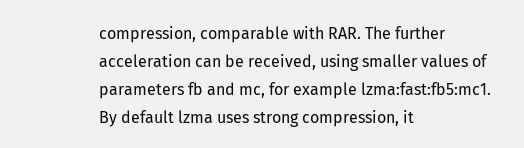compression, comparable with RAR. The further acceleration can be received, using smaller values of parameters fb and mc, for example lzma:fast:fb5:mc1. By default lzma uses strong compression, it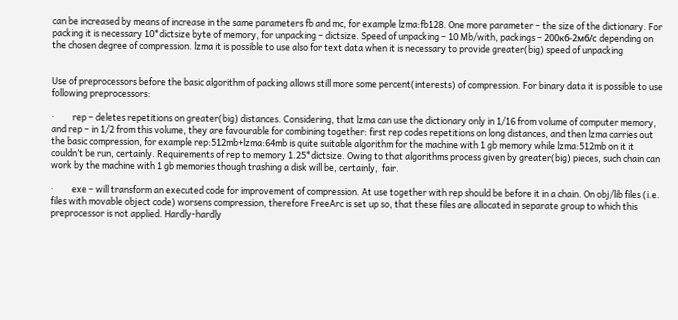can be increased by means of increase in the same parameters fb and mc, for example lzma:fb128. One more parameter – the size of the dictionary. For packing it is necessary 10*dictsize byte of memory, for unpacking – dictsize. Speed of unpacking – 10 Mb/with, packings – 200кб-2мб/с depending on the chosen degree of compression. lzma it is possible to use also for text data when it is necessary to provide greater(big) speed of unpacking


Use of preprocessors before the basic algorithm of packing allows still more some percent(interests) of compression. For binary data it is possible to use following preprocessors:

·         rep – deletes repetitions on greater(big) distances. Considering, that lzma can use the dictionary only in 1/16 from volume of computer memory, and rep – in 1/2 from this volume, they are favourable for combining together: first rep codes repetitions on long distances, and then lzma carries out the basic compression, for example rep:512mb+lzma:64mb is quite suitable algorithm for the machine with 1 gb memory while lzma:512mb on it it couldn’t be run, certainly. Requirements of rep to memory 1.25*dictsize. Owing to that algorithms process given by greater(big) pieces, such chain can work by the machine with 1 gb memories though trashing a disk will be, certainly,  fair.

·         exe – will transform an executed code for improvement of compression. At use together with rep should be before it in a chain. On obj/lib files (i.e. files with movable object code) worsens compression, therefore FreeArc is set up so, that these files are allocated in separate group to which this preprocessor is not applied. Hardly-hardly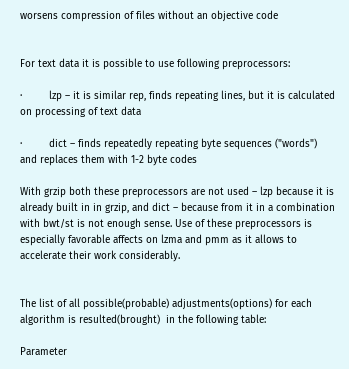worsens compression of files without an objective code


For text data it is possible to use following preprocessors:

·         lzp – it is similar rep, finds repeating lines, but it is calculated on processing of text data

·         dict – finds repeatedly repeating byte sequences ("words") and replaces them with 1-2 byte codes

With grzip both these preprocessors are not used – lzp because it is already built in in grzip, and dict – because from it in a combination with bwt/st is not enough sense. Use of these preprocessors is especially favorable affects on lzma and pmm as it allows to accelerate their work considerably.


The list of all possible(probable) adjustments(options) for each algorithm is resulted(brought)  in the following table:

Parameter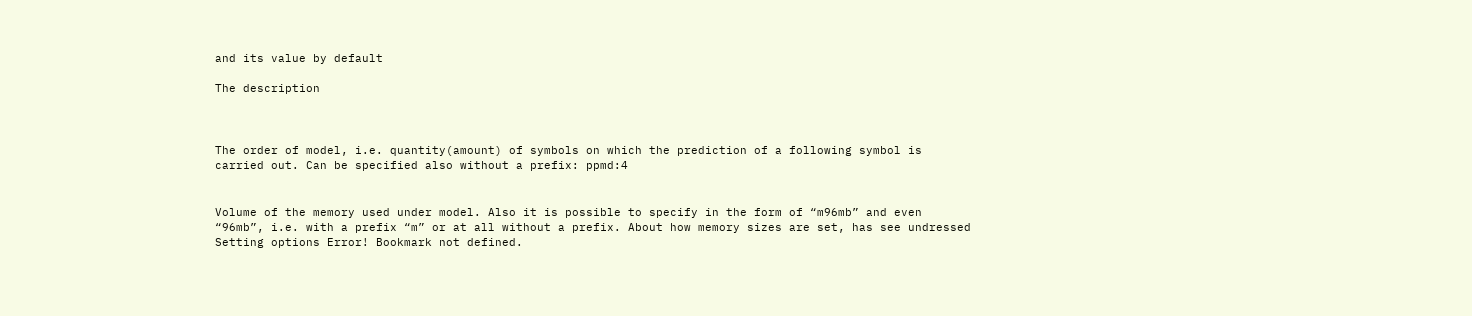and its value by default

The description



The order of model, i.e. quantity(amount) of symbols on which the prediction of a following symbol is carried out. Can be specified also without a prefix: ppmd:4


Volume of the memory used under model. Also it is possible to specify in the form of “m96mb” and even “96mb”, i.e. with a prefix “m” or at all without a prefix. About how memory sizes are set, has see undressed Setting options Error! Bookmark not defined.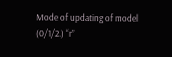Mode of updating of model (0/1/2.) “r”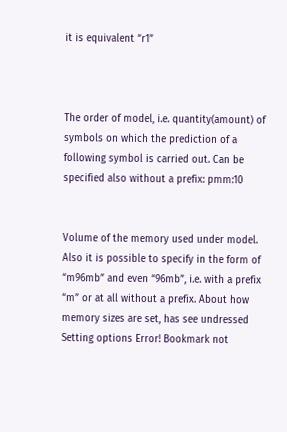it is equivalent “r1”



The order of model, i.e. quantity(amount) of symbols on which the prediction of a following symbol is carried out. Can be specified also without a prefix: pmm:10


Volume of the memory used under model. Also it is possible to specify in the form of “m96mb” and even “96mb”, i.e. with a prefix “m” or at all without a prefix. About how memory sizes are set, has see undressed Setting options Error! Bookmark not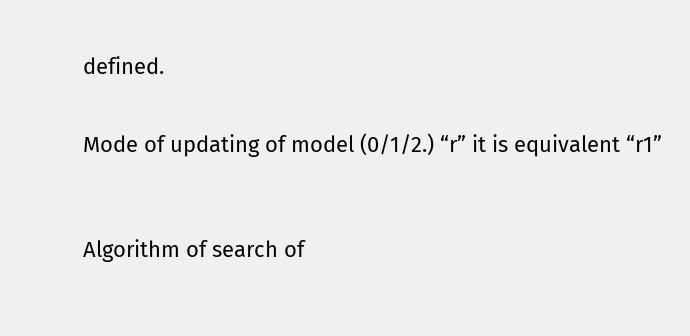defined.


Mode of updating of model (0/1/2.) “r” it is equivalent “r1”



Algorithm of search of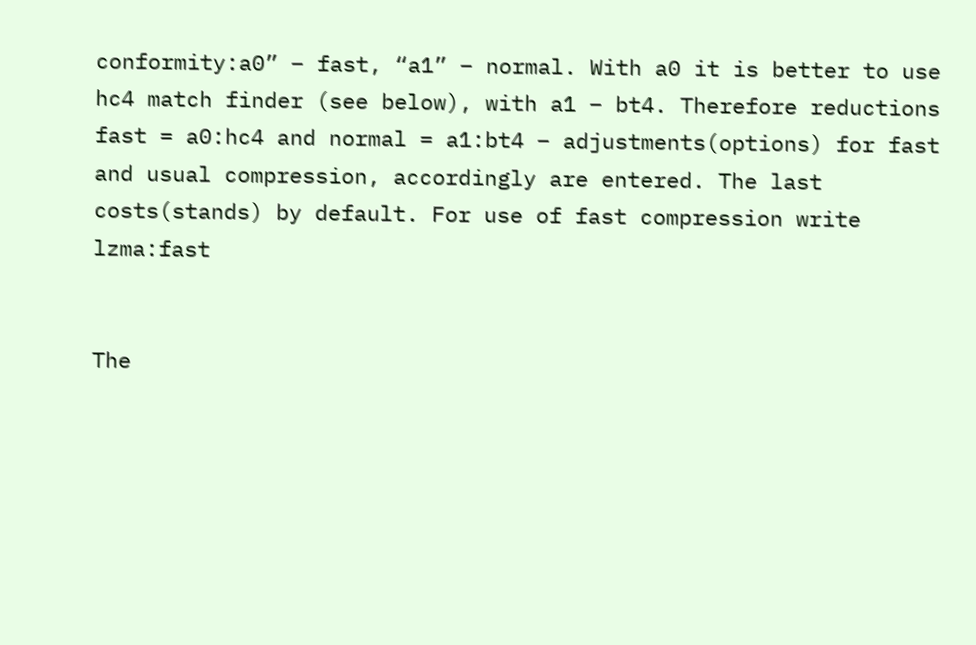conformity:a0” – fast, “a1” – normal. With a0 it is better to use hc4 match finder (see below), with a1 – bt4. Therefore reductions fast = a0:hc4 and normal = a1:bt4 – adjustments(options) for fast and usual compression, accordingly are entered. The last costs(stands) by default. For use of fast compression write lzma:fast


The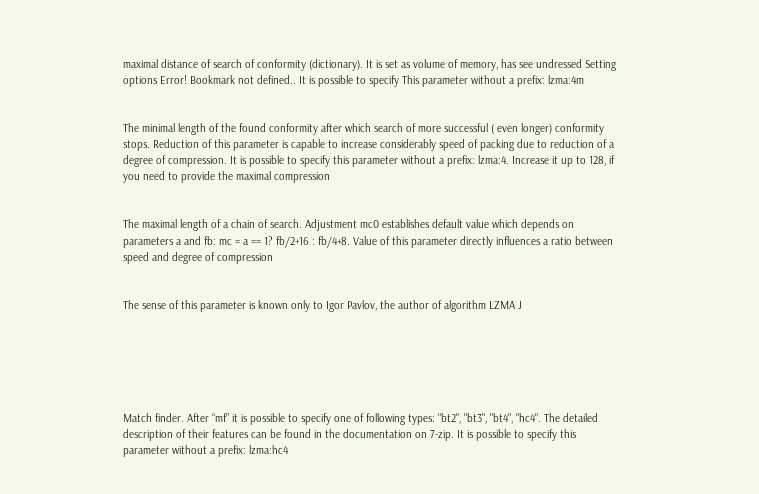maximal distance of search of conformity (dictionary). It is set as volume of memory, has see undressed Setting options Error! Bookmark not defined.. It is possible to specify This parameter without a prefix: lzma:4m


The minimal length of the found conformity after which search of more successful ( even longer) conformity stops. Reduction of this parameter is capable to increase considerably speed of packing due to reduction of a degree of compression. It is possible to specify this parameter without a prefix: lzma:4. Increase it up to 128, if you need to provide the maximal compression


The maximal length of a chain of search. Adjustment mc0 establishes default value which depends on parameters a and fb: mc = a == 1? fb/2+16 : fb/4+8. Value of this parameter directly influences a ratio between speed and degree of compression


The sense of this parameter is known only to Igor Pavlov, the author of algorithm LZMA J






Match finder. After “mf” it is possible to specify one of following types: "bt2", "bt3", "bt4", "hc4". The detailed description of their features can be found in the documentation on 7-zip. It is possible to specify this parameter without a prefix: lzma:hc4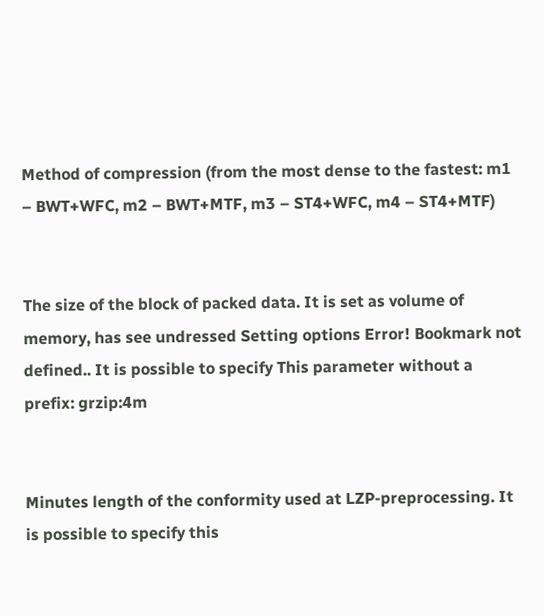Method of compression (from the most dense to the fastest: m1 – BWT+WFC, m2 – BWT+MTF, m3 – ST4+WFC, m4 – ST4+MTF)


The size of the block of packed data. It is set as volume of memory, has see undressed Setting options Error! Bookmark not defined.. It is possible to specify This parameter without a prefix: grzip:4m


Minutes length of the conformity used at LZP-preprocessing. It is possible to specify this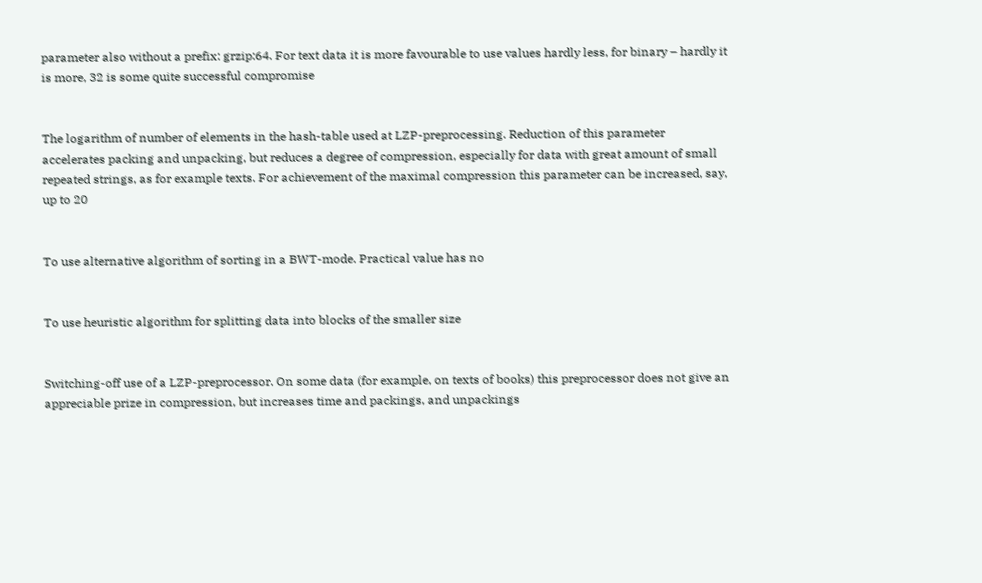parameter also without a prefix: grzip:64. For text data it is more favourable to use values hardly less, for binary – hardly it is more, 32 is some quite successful compromise


The logarithm of number of elements in the hash-table used at LZP-preprocessing. Reduction of this parameter accelerates packing and unpacking, but reduces a degree of compression, especially for data with great amount of small repeated strings, as for example texts. For achievement of the maximal compression this parameter can be increased, say, up to 20


To use alternative algorithm of sorting in a BWT-mode. Practical value has no


To use heuristic algorithm for splitting data into blocks of the smaller size


Switching-off use of a LZP-preprocessor. On some data (for example, on texts of books) this preprocessor does not give an appreciable prize in compression, but increases time and packings, and unpackings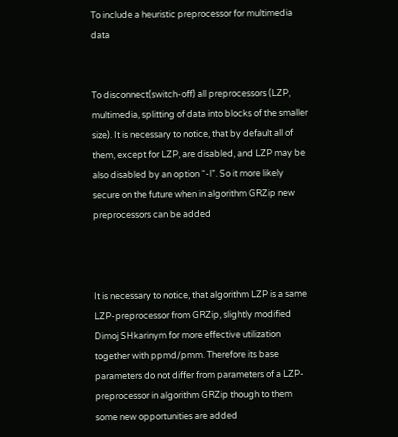To include a heuristic preprocessor for multimedia data


To disconnect(switch-off) all preprocessors (LZP, multimedia, splitting of data into blocks of the smaller size). It is necessary to notice, that by default all of them, except for LZP, are disabled, and LZP may be also disabled by an option “-l”. So it more likely secure on the future when in algorithm GRZip new preprocessors can be added



It is necessary to notice, that algorithm LZP is a same LZP-preprocessor from GRZip, slightly modified Dimoj SHkarinym for more effective utilization together with ppmd/pmm. Therefore its base parameters do not differ from parameters of a LZP-preprocessor in algorithm GRZip though to them some new opportunities are added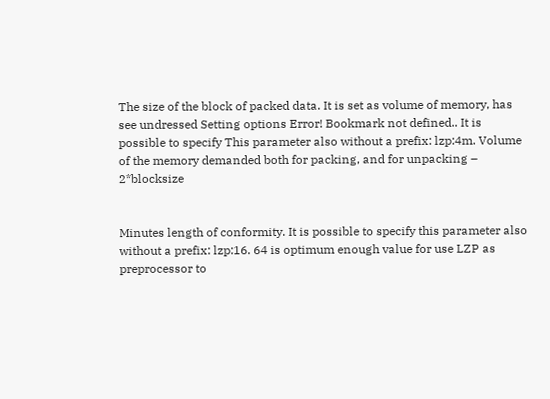The size of the block of packed data. It is set as volume of memory, has see undressed Setting options Error! Bookmark not defined.. It is possible to specify This parameter also without a prefix: lzp:4m. Volume of the memory demanded both for packing, and for unpacking – 2*blocksize


Minutes length of conformity. It is possible to specify this parameter also without a prefix: lzp:16. 64 is optimum enough value for use LZP as preprocessor to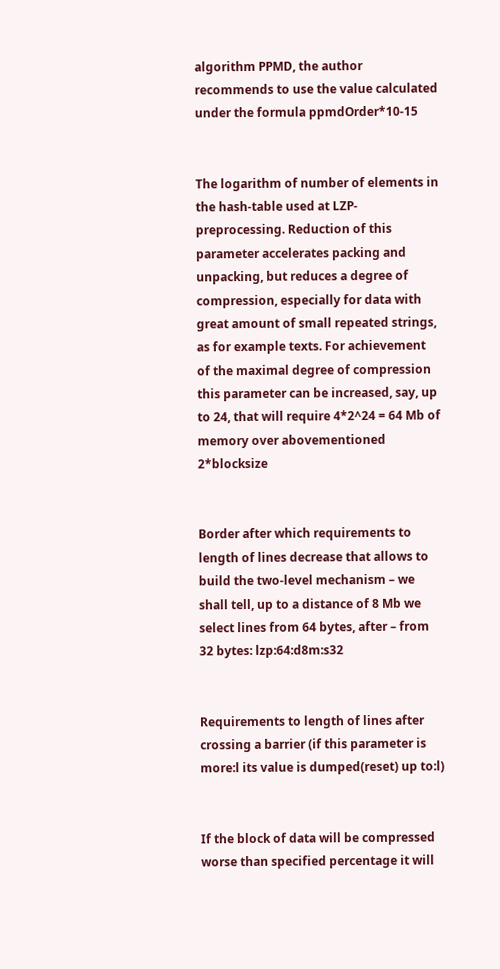algorithm PPMD, the author recommends to use the value calculated under the formula ppmdOrder*10-15


The logarithm of number of elements in the hash-table used at LZP-preprocessing. Reduction of this parameter accelerates packing and unpacking, but reduces a degree of compression, especially for data with great amount of small repeated strings, as for example texts. For achievement of the maximal degree of compression this parameter can be increased, say, up to 24, that will require 4*2^24 = 64 Mb of memory over abovementioned 2*blocksize


Border after which requirements to length of lines decrease that allows to build the two-level mechanism – we shall tell, up to a distance of 8 Mb we select lines from 64 bytes, after – from 32 bytes: lzp:64:d8m:s32


Requirements to length of lines after crossing a barrier (if this parameter is more:l its value is dumped(reset) up to:l)


If the block of data will be compressed worse than specified percentage it will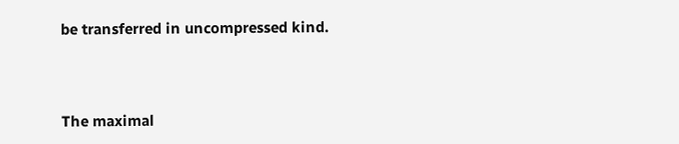be transferred in uncompressed kind.



The maximal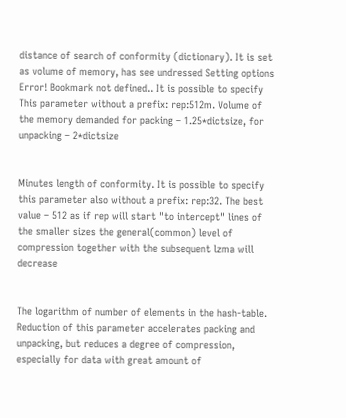distance of search of conformity (dictionary). It is set as volume of memory, has see undressed Setting options Error! Bookmark not defined.. It is possible to specify This parameter without a prefix: rep:512m. Volume of the memory demanded for packing – 1.25*dictsize, for unpacking – 2*dictsize


Minutes length of conformity. It is possible to specify this parameter also without a prefix: rep:32. The best value – 512 as if rep will start "to intercept" lines of the smaller sizes the general(common) level of compression together with the subsequent lzma will decrease


The logarithm of number of elements in the hash-table. Reduction of this parameter accelerates packing and unpacking, but reduces a degree of compression, especially for data with great amount of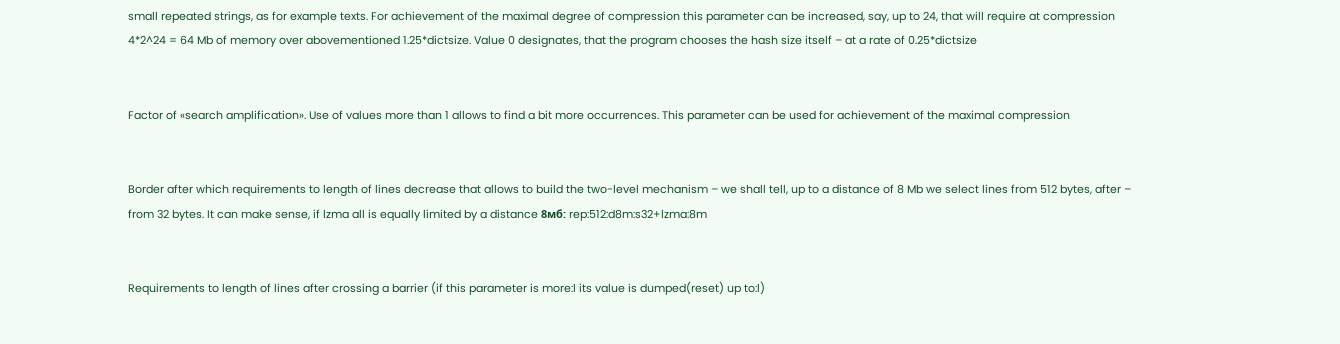small repeated strings, as for example texts. For achievement of the maximal degree of compression this parameter can be increased, say, up to 24, that will require at compression 4*2^24 = 64 Mb of memory over abovementioned 1.25*dictsize. Value 0 designates, that the program chooses the hash size itself – at a rate of 0.25*dictsize


Factor of «search amplification». Use of values more than 1 allows to find a bit more occurrences. This parameter can be used for achievement of the maximal compression


Border after which requirements to length of lines decrease that allows to build the two-level mechanism – we shall tell, up to a distance of 8 Mb we select lines from 512 bytes, after – from 32 bytes. It can make sense, if lzma all is equally limited by a distance 8мб: rep:512:d8m:s32+lzma:8m


Requirements to length of lines after crossing a barrier (if this parameter is more:l its value is dumped(reset) up to:l)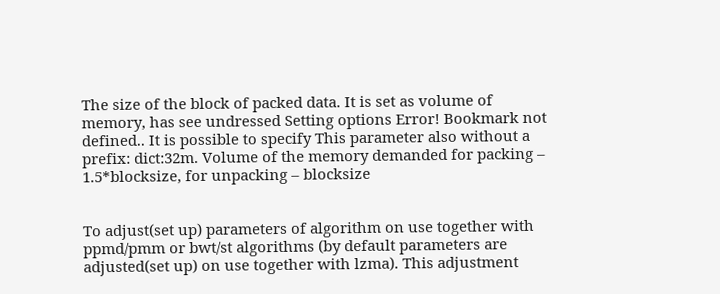The size of the block of packed data. It is set as volume of memory, has see undressed Setting options Error! Bookmark not defined.. It is possible to specify This parameter also without a prefix: dict:32m. Volume of the memory demanded for packing – 1.5*blocksize, for unpacking – blocksize


To adjust(set up) parameters of algorithm on use together with ppmd/pmm or bwt/st algorithms (by default parameters are adjusted(set up) on use together with lzma). This adjustment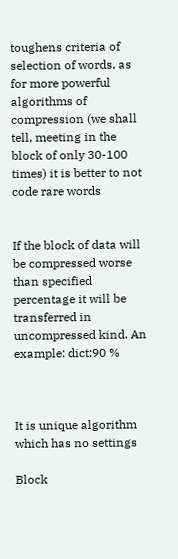toughens criteria of selection of words, as for more powerful algorithms of compression (we shall tell, meeting in the block of only 30-100 times) it is better to not code rare words


If the block of data will be compressed worse than specified percentage it will be transferred in uncompressed kind. An example: dict:90 %



It is unique algorithm which has no settings

Block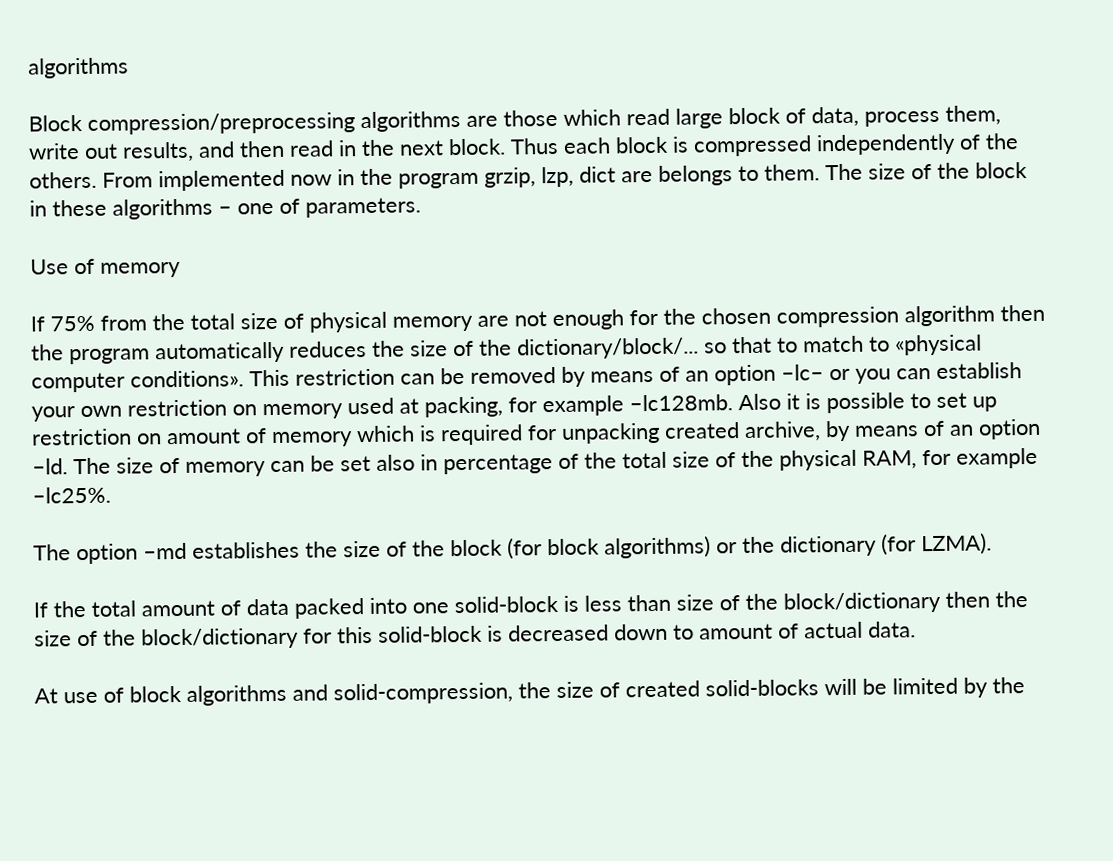algorithms

Block compression/preprocessing algorithms are those which read large block of data, process them, write out results, and then read in the next block. Thus each block is compressed independently of the others. From implemented now in the program grzip, lzp, dict are belongs to them. The size of the block in these algorithms – one of parameters.

Use of memory

If 75% from the total size of physical memory are not enough for the chosen compression algorithm then the program automatically reduces the size of the dictionary/block/... so that to match to «physical computer conditions». This restriction can be removed by means of an option –lc– or you can establish your own restriction on memory used at packing, for example –lc128mb. Also it is possible to set up restriction on amount of memory which is required for unpacking created archive, by means of an option –ld. The size of memory can be set also in percentage of the total size of the physical RAM, for example –lc25%.

The option –md establishes the size of the block (for block algorithms) or the dictionary (for LZMA).

If the total amount of data packed into one solid-block is less than size of the block/dictionary then the size of the block/dictionary for this solid-block is decreased down to amount of actual data.

At use of block algorithms and solid-compression, the size of created solid-blocks will be limited by the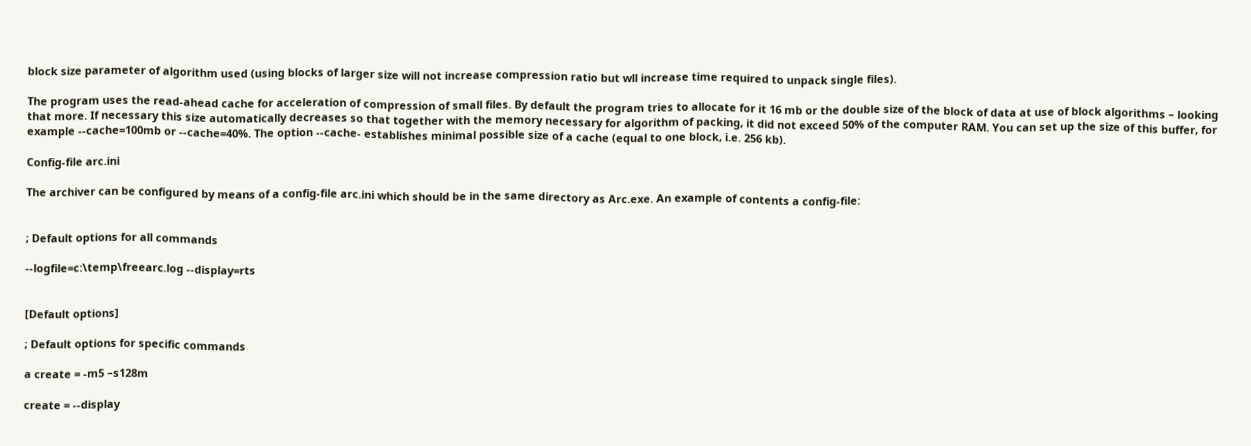block size parameter of algorithm used (using blocks of larger size will not increase compression ratio but wll increase time required to unpack single files).

The program uses the read-ahead cache for acceleration of compression of small files. By default the program tries to allocate for it 16 mb or the double size of the block of data at use of block algorithms – looking that more. If necessary this size automatically decreases so that together with the memory necessary for algorithm of packing, it did not exceed 50% of the computer RAM. You can set up the size of this buffer, for example --cache=100mb or --cache=40%. The option --cache- establishes minimal possible size of a cache (equal to one block, i.e. 256 kb).

Config-file arc.ini

The archiver can be configured by means of a config-file arc.ini which should be in the same directory as Arc.exe. An example of contents a config-file:


; Default options for all commands

--logfile=c:\temp\freearc.log --display=rts


[Default options]

; Default options for specific commands

a create = -m5 –s128m

create = --display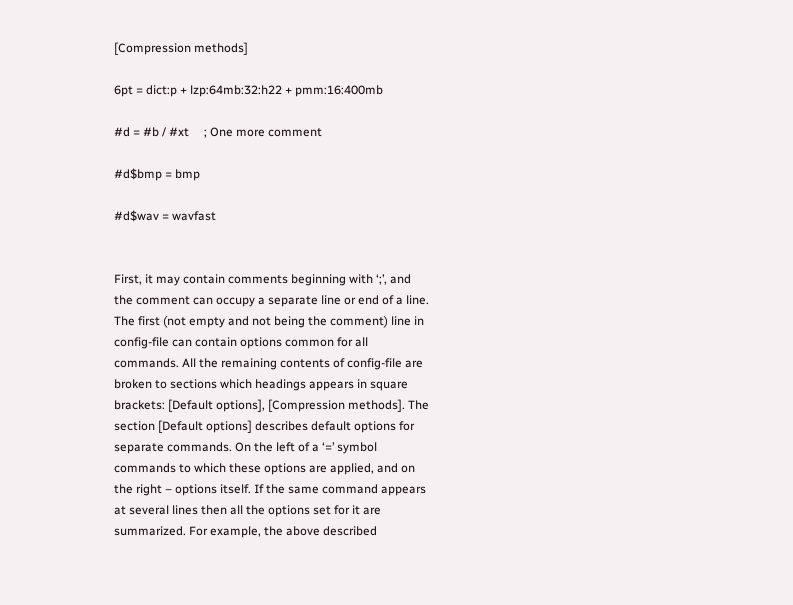[Compression methods]

6pt = dict:p + lzp:64mb:32:h22 + pmm:16:400mb

#d = #b / #xt     ; One more comment

#d$bmp = bmp

#d$wav = wavfast


First, it may contain comments beginning with ‘;’, and the comment can occupy a separate line or end of a line. The first (not empty and not being the comment) line in config-file can contain options common for all commands. All the remaining contents of config-file are broken to sections which headings appears in square brackets: [Default options], [Compression methods]. The section [Default options] describes default options for separate commands. On the left of a ‘=’ symbol commands to which these options are applied, and on the right – options itself. If the same command appears at several lines then all the options set for it are summarized. For example, the above described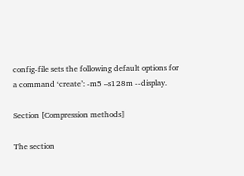config-file sets the following default options for a command ‘create’: -m5 –s128m --display.

Section [Compression methods]

The section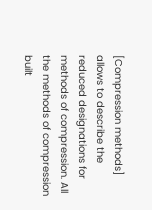[Compression methods] allows to describe the reduced designations for methods of compression. All the methods of compression built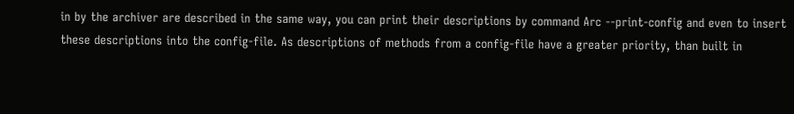in by the archiver are described in the same way, you can print their descriptions by command Arc --print-config and even to insert these descriptions into the config-file. As descriptions of methods from a config-file have a greater priority, than built in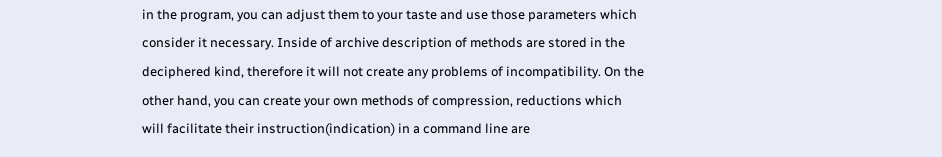in the program, you can adjust them to your taste and use those parameters which consider it necessary. Inside of archive description of methods are stored in the deciphered kind, therefore it will not create any problems of incompatibility. On the other hand, you can create your own methods of compression, reductions which will facilitate their instruction(indication) in a command line are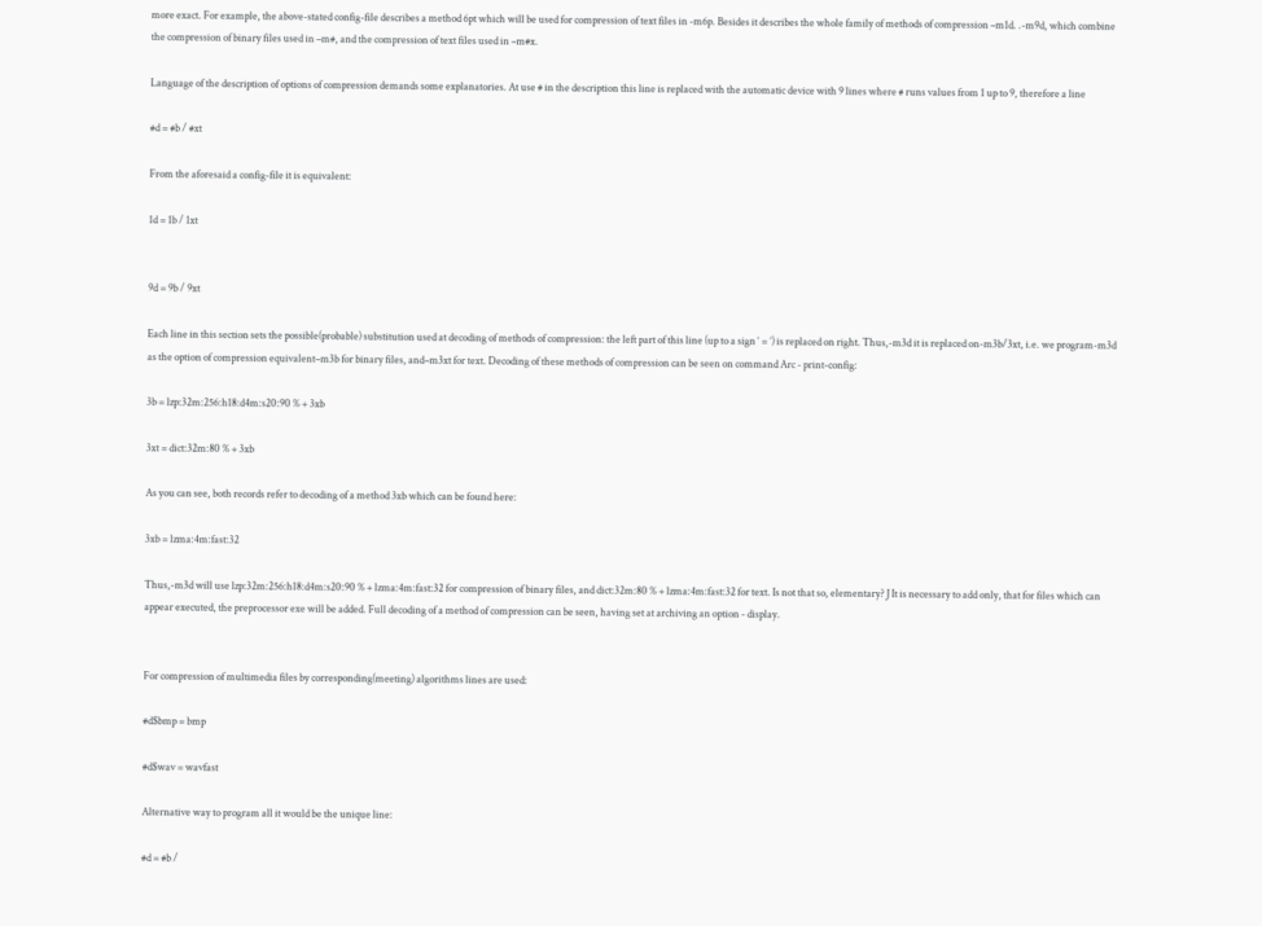more exact. For example, the above-stated config-file describes a method 6pt which will be used for compression of text files in -m6p. Besides it describes the whole family of methods of compression –m1d. .-m9d, which combine the compression of binary files used in –m#, and the compression of text files used in –m#x.

Language of the description of options of compression demands some explanatories. At use # in the description this line is replaced with the automatic device with 9 lines where # runs values from 1 up to 9, therefore a line

#d = #b / #xt

From the aforesaid a config-file it is equivalent:

1d = 1b / 1xt


9d = 9b / 9xt

Each line in this section sets the possible(probable) substitution used at decoding of methods of compression: the left part of this line (up to a sign ‘ = ’) is replaced on right. Thus,-m3d it is replaced on-m3b/3xt, i.e. we program-m3d as the option of compression equivalent–m3b for binary files, and–m3xt for text. Decoding of these methods of compression can be seen on command Arc - print-config:

3b = lzp:32m:256:h18:d4m:s20:90 % + 3xb

3xt = dict:32m:80 % + 3xb

As you can see, both records refer to decoding of a method 3xb which can be found here:

3xb = lzma:4m:fast:32

Thus,-m3d will use lzp:32m:256:h18:d4m:s20:90 % + lzma:4m:fast:32 for compression of binary files, and dict:32m:80 % + lzma:4m:fast:32 for text. Is not that so, elementary? J It is necessary to add only, that for files which can appear executed, the preprocessor exe will be added. Full decoding of a method of compression can be seen, having set at archiving an option - display.


For compression of multimedia files by corresponding(meeting) algorithms lines are used:

#d$bmp = bmp

#d$wav = wavfast

Alternative way to program all it would be the unique line:

#d = #b /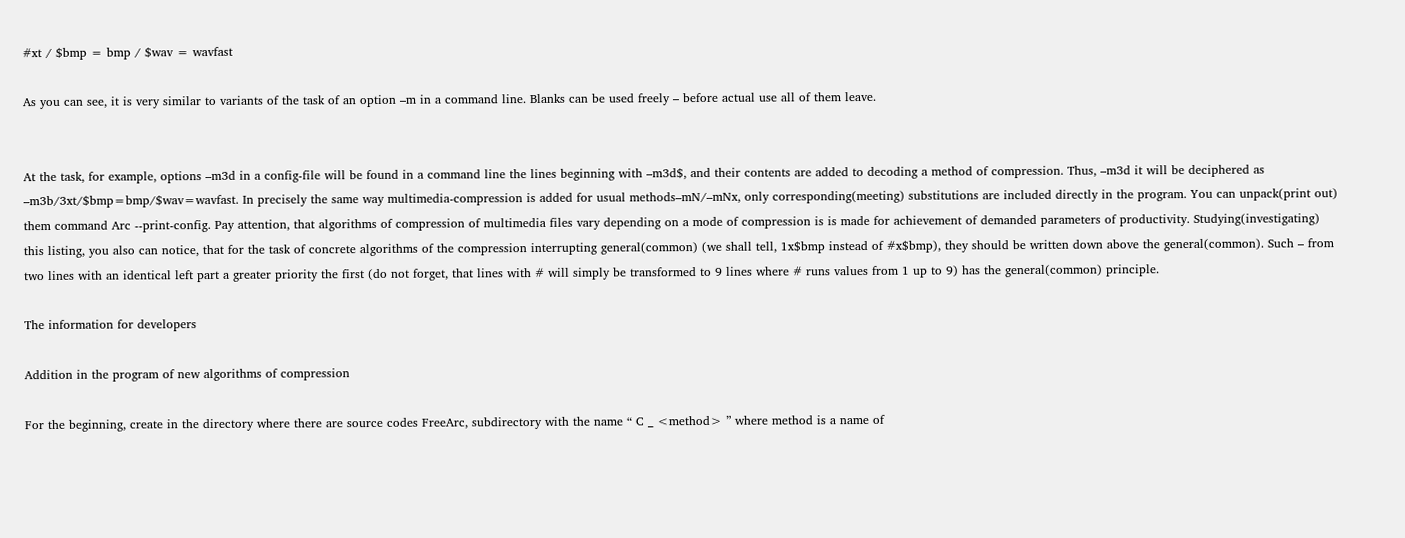#xt / $bmp = bmp / $wav = wavfast

As you can see, it is very similar to variants of the task of an option –m in a command line. Blanks can be used freely – before actual use all of them leave.


At the task, for example, options –m3d in a config-file will be found in a command line the lines beginning with –m3d$, and their contents are added to decoding a method of compression. Thus, –m3d it will be deciphered as –m3b/3xt/$bmp=bmp/$wav=wavfast. In precisely the same way multimedia-compression is added for usual methods–mN/–mNx, only corresponding(meeting) substitutions are included directly in the program. You can unpack(print out) them command Arc --print-config. Pay attention, that algorithms of compression of multimedia files vary depending on a mode of compression is is made for achievement of demanded parameters of productivity. Studying(investigating) this listing, you also can notice, that for the task of concrete algorithms of the compression interrupting general(common) (we shall tell, 1x$bmp instead of #x$bmp), they should be written down above the general(common). Such – from two lines with an identical left part a greater priority the first (do not forget, that lines with # will simply be transformed to 9 lines where # runs values from 1 up to 9) has the general(common) principle.

The information for developers

Addition in the program of new algorithms of compression

For the beginning, create in the directory where there are source codes FreeArc, subdirectory with the name “ C _ <method> ” where method is a name of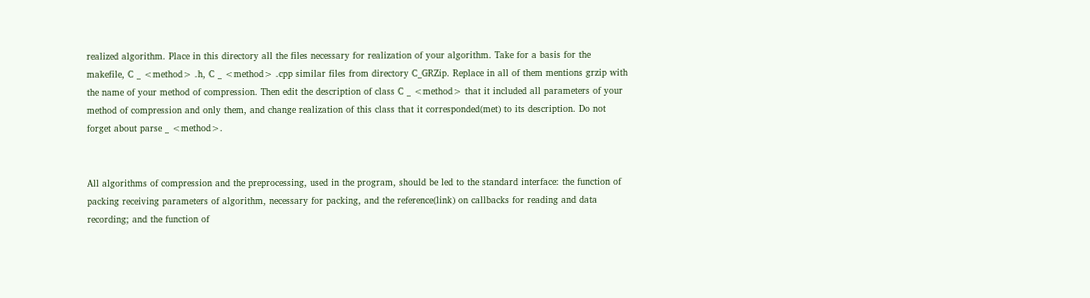realized algorithm. Place in this directory all the files necessary for realization of your algorithm. Take for a basis for the makefile, C _ <method> .h, C _ <method> .cpp similar files from directory C_GRZip. Replace in all of them mentions grzip with the name of your method of compression. Then edit the description of class C _ <method> that it included all parameters of your method of compression and only them, and change realization of this class that it corresponded(met) to its description. Do not forget about parse _ <method>.


All algorithms of compression and the preprocessing, used in the program, should be led to the standard interface: the function of packing receiving parameters of algorithm, necessary for packing, and the reference(link) on callbacks for reading and data recording; and the function of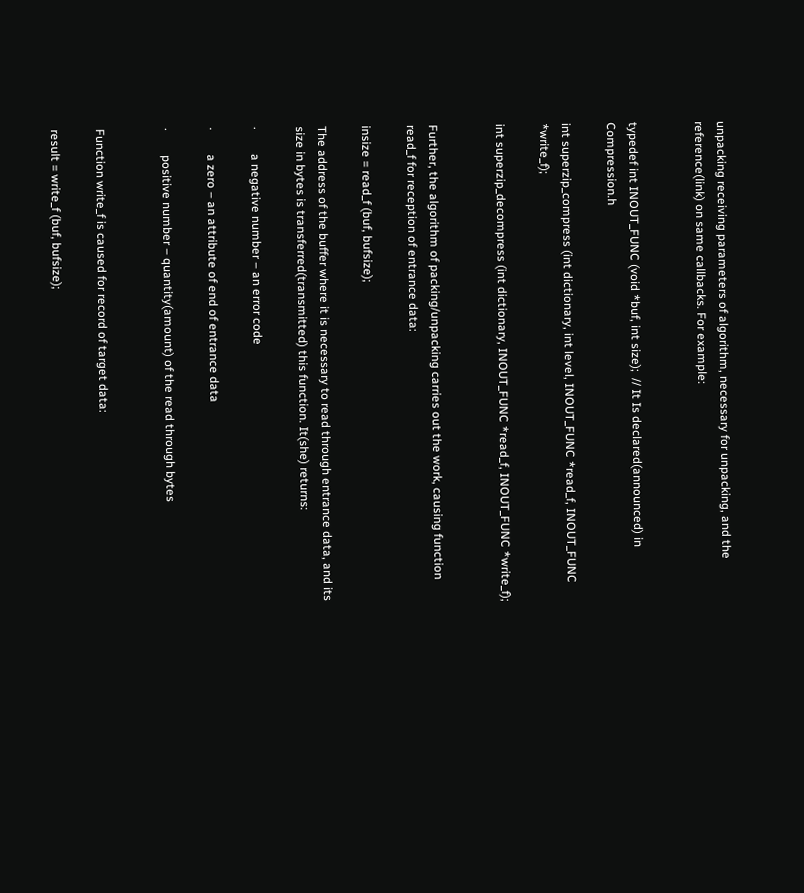unpacking receiving parameters of algorithm, necessary for unpacking, and the reference(link) on same callbacks. For example:


typedef int INOUT_FUNC (void *buf, int size);  // It Is declared(announced) in Compression.h

int superzip_compress (int dictionary, int level, INOUT_FUNC *read_f, INOUT_FUNC *write_f);

int superzip_decompress (int dictionary, INOUT_FUNC *read_f, INOUT_FUNC *write_f);


Further, the algorithm of packing/unpacking carries out the work, causing function read_f for reception of entrance data:

insize = read_f (buf, bufsize);

The address of the buffer where it is necessary to read through entrance data, and its size in bytes is transferred(transmitted) this function. It(she) returns:

·        a negative number – an error code

·        a zero – an attribute of end of entrance data

·        positive number – quantity(amount) of the read through bytes


Function write_f is caused for record of target data:

result = write_f (buf, bufsize);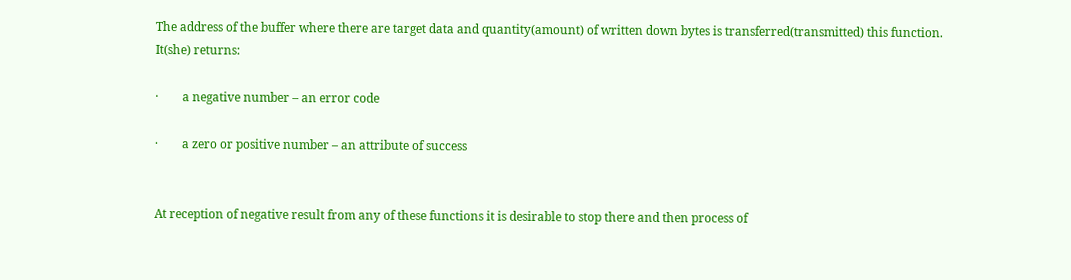The address of the buffer where there are target data and quantity(amount) of written down bytes is transferred(transmitted) this function. It(she) returns:

·        a negative number – an error code

·        a zero or positive number – an attribute of success


At reception of negative result from any of these functions it is desirable to stop there and then process of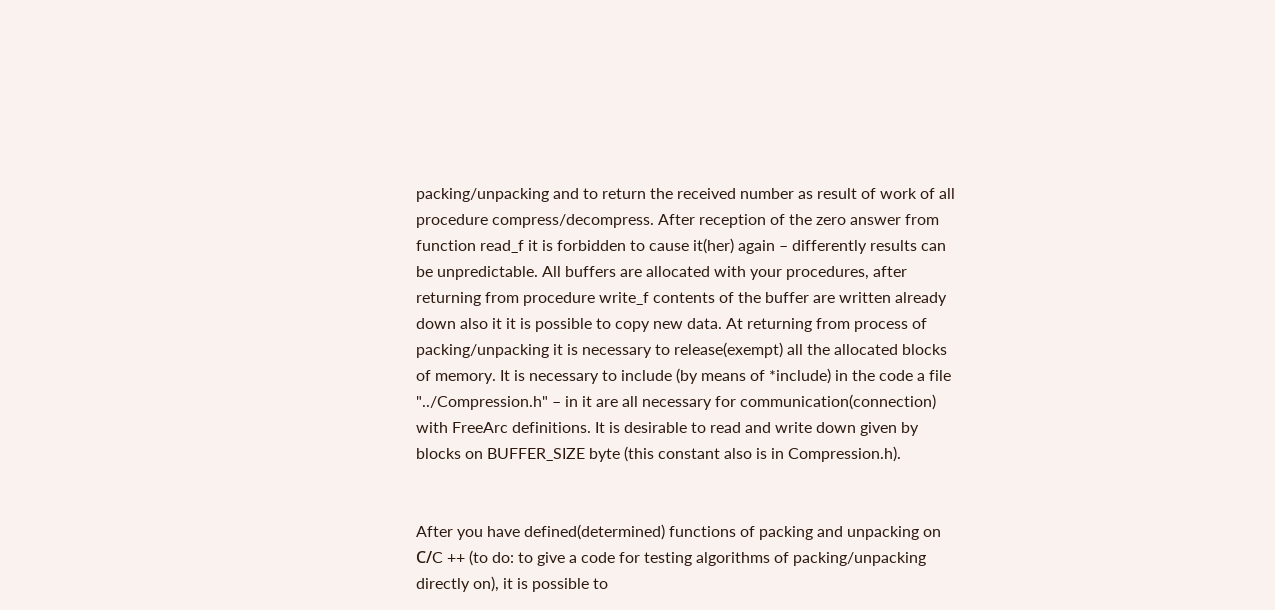packing/unpacking and to return the received number as result of work of all procedure compress/decompress. After reception of the zero answer from function read_f it is forbidden to cause it(her) again – differently results can be unpredictable. All buffers are allocated with your procedures, after returning from procedure write_f contents of the buffer are written already down also it it is possible to copy new data. At returning from process of packing/unpacking it is necessary to release(exempt) all the allocated blocks of memory. It is necessary to include (by means of *include) in the code a file "../Compression.h" – in it are all necessary for communication(connection) with FreeArc definitions. It is desirable to read and write down given by blocks on BUFFER_SIZE byte (this constant also is in Compression.h).


After you have defined(determined) functions of packing and unpacking on С/C ++ (to do: to give a code for testing algorithms of packing/unpacking directly on), it is possible to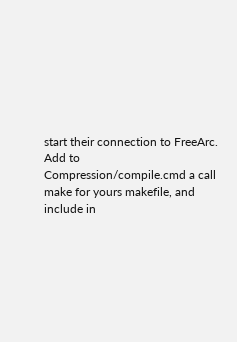start their connection to FreeArc. Add to Compression/compile.cmd a call make for yours makefile, and include in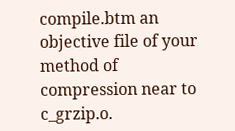compile.btm an objective file of your method of compression near to c_grzip.o.